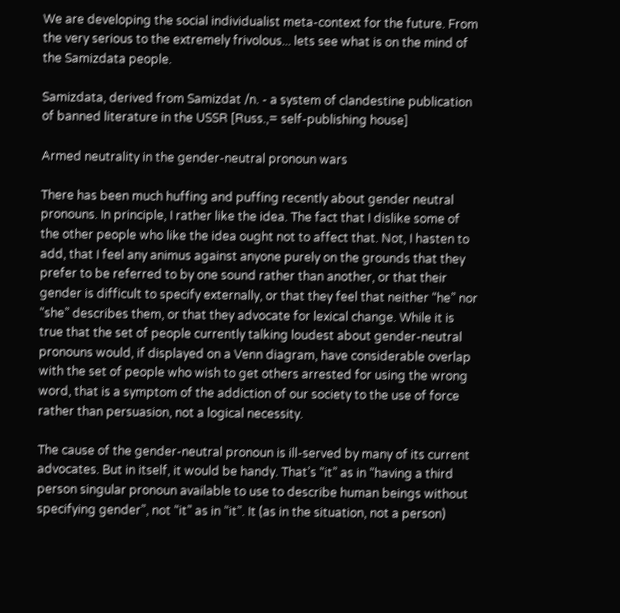We are developing the social individualist meta-context for the future. From the very serious to the extremely frivolous... lets see what is on the mind of the Samizdata people.

Samizdata, derived from Samizdat /n. - a system of clandestine publication of banned literature in the USSR [Russ.,= self-publishing house]

Armed neutrality in the gender-neutral pronoun wars

There has been much huffing and puffing recently about gender neutral pronouns. In principle, I rather like the idea. The fact that I dislike some of the other people who like the idea ought not to affect that. Not, I hasten to add, that I feel any animus against anyone purely on the grounds that they prefer to be referred to by one sound rather than another, or that their gender is difficult to specify externally, or that they feel that neither “he” nor “she” describes them, or that they advocate for lexical change. While it is true that the set of people currently talking loudest about gender-neutral pronouns would, if displayed on a Venn diagram, have considerable overlap with the set of people who wish to get others arrested for using the wrong word, that is a symptom of the addiction of our society to the use of force rather than persuasion, not a logical necessity.

The cause of the gender-neutral pronoun is ill-served by many of its current advocates. But in itself, it would be handy. That’s “it” as in “having a third person singular pronoun available to use to describe human beings without specifying gender”, not “it” as in “it”. It (as in the situation, not a person)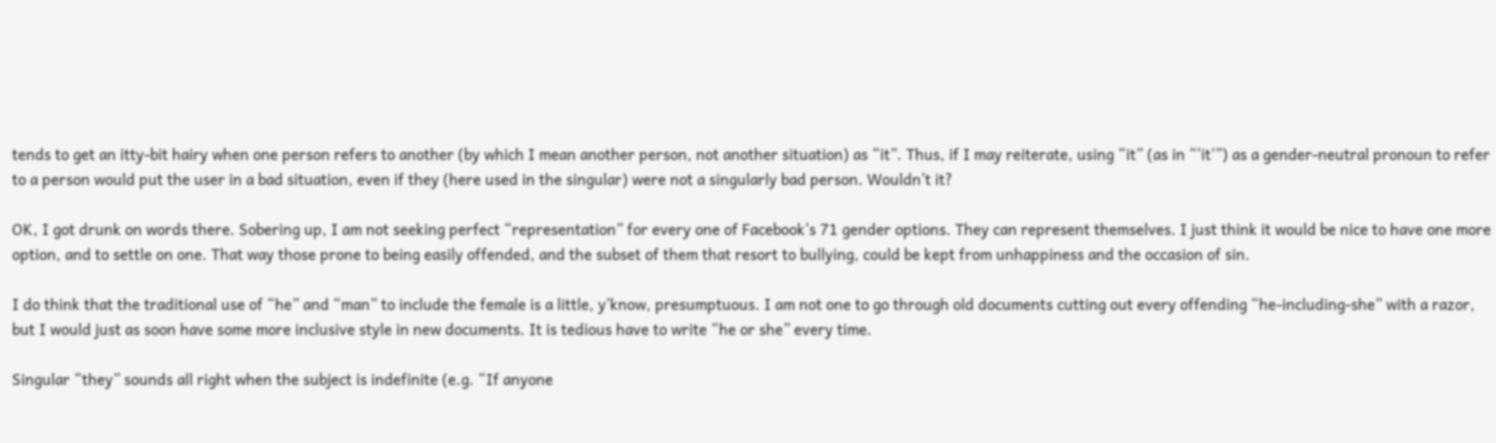tends to get an itty-bit hairy when one person refers to another (by which I mean another person, not another situation) as “it”. Thus, if I may reiterate, using “it” (as in “‘it'”) as a gender-neutral pronoun to refer to a person would put the user in a bad situation, even if they (here used in the singular) were not a singularly bad person. Wouldn’t it?

OK, I got drunk on words there. Sobering up, I am not seeking perfect “representation” for every one of Facebook’s 71 gender options. They can represent themselves. I just think it would be nice to have one more option, and to settle on one. That way those prone to being easily offended, and the subset of them that resort to bullying, could be kept from unhappiness and the occasion of sin.

I do think that the traditional use of “he” and “man” to include the female is a little, y’know, presumptuous. I am not one to go through old documents cutting out every offending “he-including-she” with a razor, but I would just as soon have some more inclusive style in new documents. It is tedious have to write “he or she” every time.

Singular “they” sounds all right when the subject is indefinite (e.g. “If anyone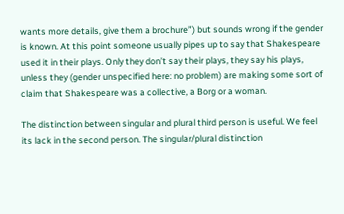wants more details, give them a brochure”) but sounds wrong if the gender is known. At this point someone usually pipes up to say that Shakespeare used it in their plays. Only they don’t say their plays, they say his plays, unless they (gender unspecified here: no problem) are making some sort of claim that Shakespeare was a collective, a Borg or a woman.

The distinction between singular and plural third person is useful. We feel its lack in the second person. The singular/plural distinction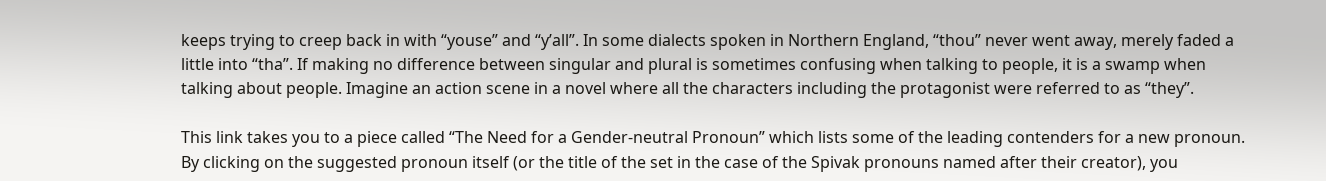keeps trying to creep back in with “youse” and “y’all”. In some dialects spoken in Northern England, “thou” never went away, merely faded a little into “tha”. If making no difference between singular and plural is sometimes confusing when talking to people, it is a swamp when talking about people. Imagine an action scene in a novel where all the characters including the protagonist were referred to as “they”.

This link takes you to a piece called “The Need for a Gender-neutral Pronoun” which lists some of the leading contenders for a new pronoun. By clicking on the suggested pronoun itself (or the title of the set in the case of the Spivak pronouns named after their creator), you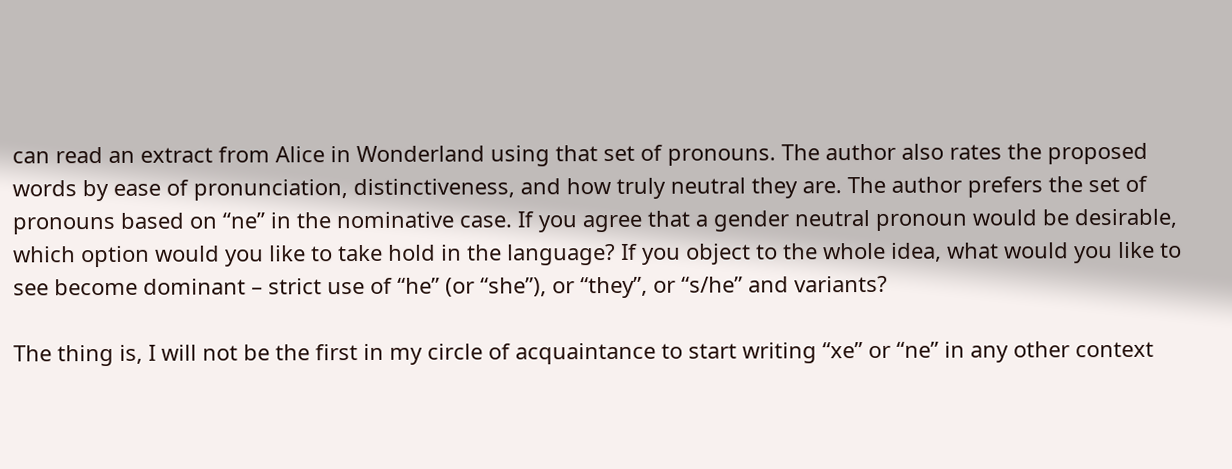can read an extract from Alice in Wonderland using that set of pronouns. The author also rates the proposed words by ease of pronunciation, distinctiveness, and how truly neutral they are. The author prefers the set of pronouns based on “ne” in the nominative case. If you agree that a gender neutral pronoun would be desirable, which option would you like to take hold in the language? If you object to the whole idea, what would you like to see become dominant – strict use of “he” (or “she”), or “they”, or “s/he” and variants?

The thing is, I will not be the first in my circle of acquaintance to start writing “xe” or “ne” in any other context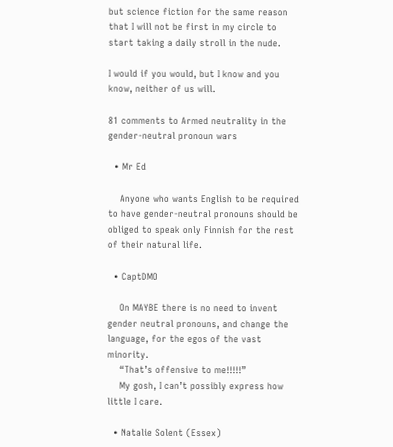but science fiction for the same reason that I will not be first in my circle to start taking a daily stroll in the nude.

I would if you would, but I know and you know, neither of us will.

81 comments to Armed neutrality in the gender-neutral pronoun wars

  • Mr Ed

    Anyone who wants English to be required to have gender-neutral pronouns should be obliged to speak only Finnish for the rest of their natural life.

  • CaptDMO

    On MAYBE there is no need to invent gender neutral pronouns, and change the language, for the egos of the vast minority.
    “That’s offensive to me!!!!!”
    My gosh, I can’t possibly express how little I care.

  • Natalie Solent (Essex)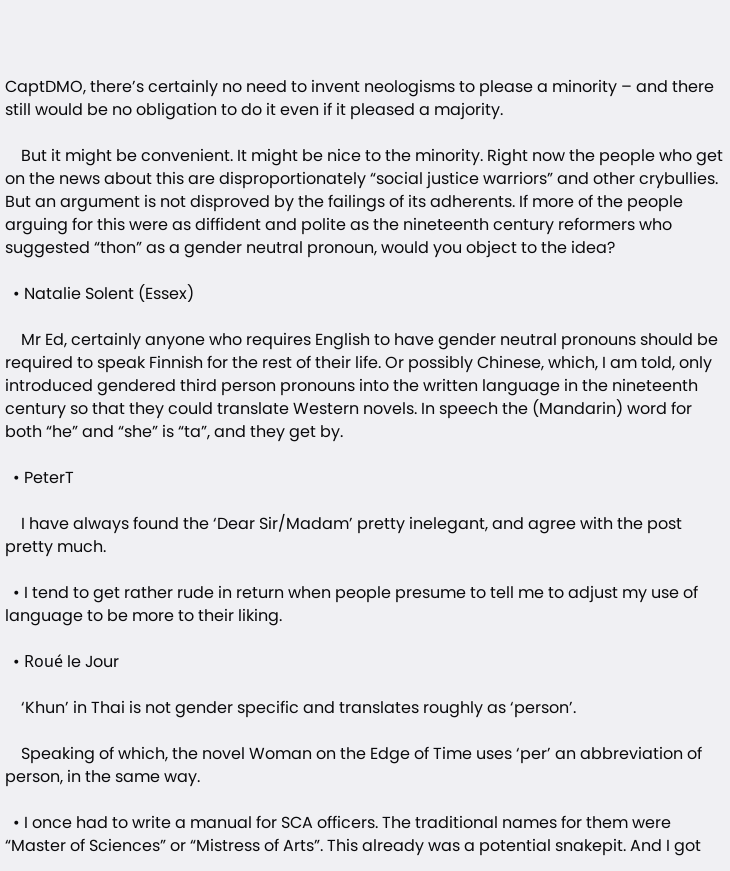CaptDMO, there’s certainly no need to invent neologisms to please a minority – and there still would be no obligation to do it even if it pleased a majority.

    But it might be convenient. It might be nice to the minority. Right now the people who get on the news about this are disproportionately “social justice warriors” and other crybullies. But an argument is not disproved by the failings of its adherents. If more of the people arguing for this were as diffident and polite as the nineteenth century reformers who suggested “thon” as a gender neutral pronoun, would you object to the idea?

  • Natalie Solent (Essex)

    Mr Ed, certainly anyone who requires English to have gender neutral pronouns should be required to speak Finnish for the rest of their life. Or possibly Chinese, which, I am told, only introduced gendered third person pronouns into the written language in the nineteenth century so that they could translate Western novels. In speech the (Mandarin) word for both “he” and “she” is “ta”, and they get by.

  • PeterT

    I have always found the ‘Dear Sir/Madam’ pretty inelegant, and agree with the post pretty much.

  • I tend to get rather rude in return when people presume to tell me to adjust my use of language to be more to their liking.

  • Roué le Jour

    ‘Khun’ in Thai is not gender specific and translates roughly as ‘person’.

    Speaking of which, the novel Woman on the Edge of Time uses ‘per’ an abbreviation of person, in the same way.

  • I once had to write a manual for SCA officers. The traditional names for them were “Master of Sciences” or “Mistress of Arts”. This already was a potential snakepit. And I got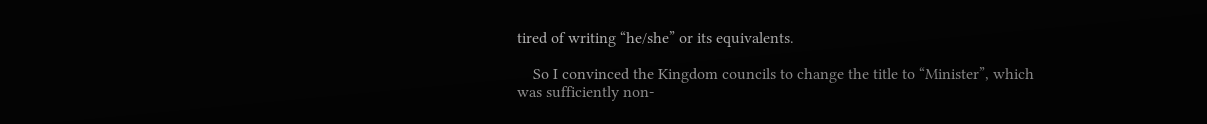tired of writing “he/she” or its equivalents.

    So I convinced the Kingdom councils to change the title to “Minister”, which was sufficiently non-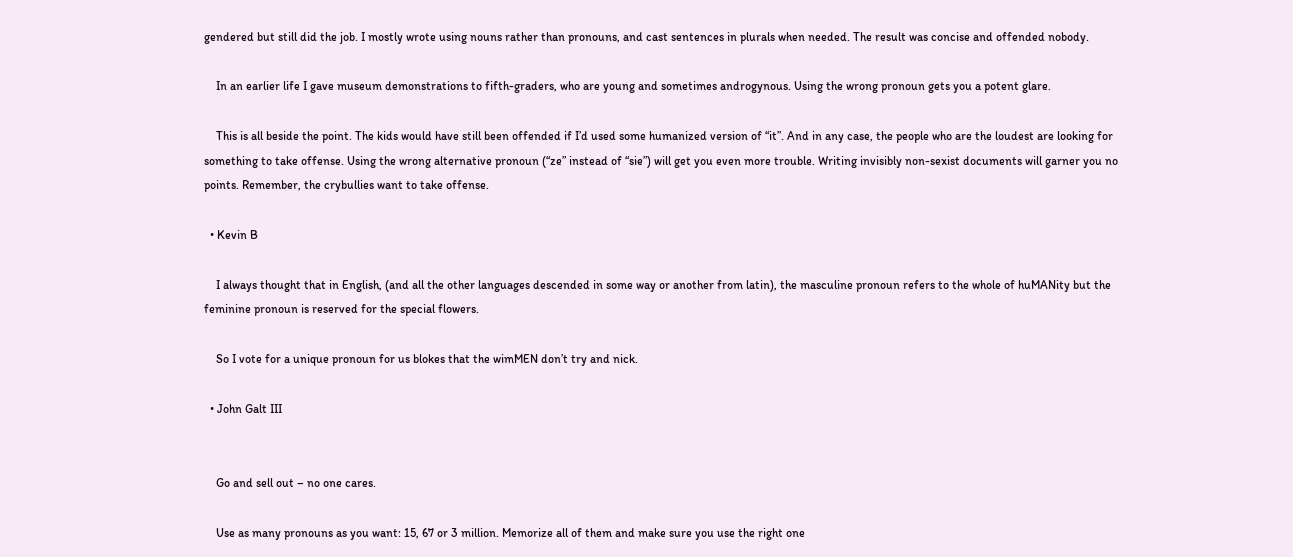gendered but still did the job. I mostly wrote using nouns rather than pronouns, and cast sentences in plurals when needed. The result was concise and offended nobody.

    In an earlier life I gave museum demonstrations to fifth-graders, who are young and sometimes androgynous. Using the wrong pronoun gets you a potent glare.

    This is all beside the point. The kids would have still been offended if I’d used some humanized version of “it”. And in any case, the people who are the loudest are looking for something to take offense. Using the wrong alternative pronoun (“ze” instead of “sie”) will get you even more trouble. Writing invisibly non-sexist documents will garner you no points. Remember, the crybullies want to take offense.

  • Kevin B

    I always thought that in English, (and all the other languages descended in some way or another from latin), the masculine pronoun refers to the whole of huMANity but the feminine pronoun is reserved for the special flowers.

    So I vote for a unique pronoun for us blokes that the wimMEN don’t try and nick.

  • John Galt III


    Go and sell out – no one cares.

    Use as many pronouns as you want: 15, 67 or 3 million. Memorize all of them and make sure you use the right one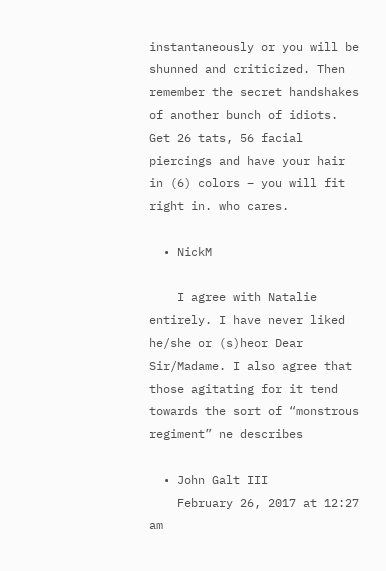instantaneously or you will be shunned and criticized. Then remember the secret handshakes of another bunch of idiots. Get 26 tats, 56 facial piercings and have your hair in (6) colors – you will fit right in. who cares.

  • NickM

    I agree with Natalie entirely. I have never liked he/she or (s)heor Dear Sir/Madame. I also agree that those agitating for it tend towards the sort of “monstrous regiment” ne describes

  • John Galt III
    February 26, 2017 at 12:27 am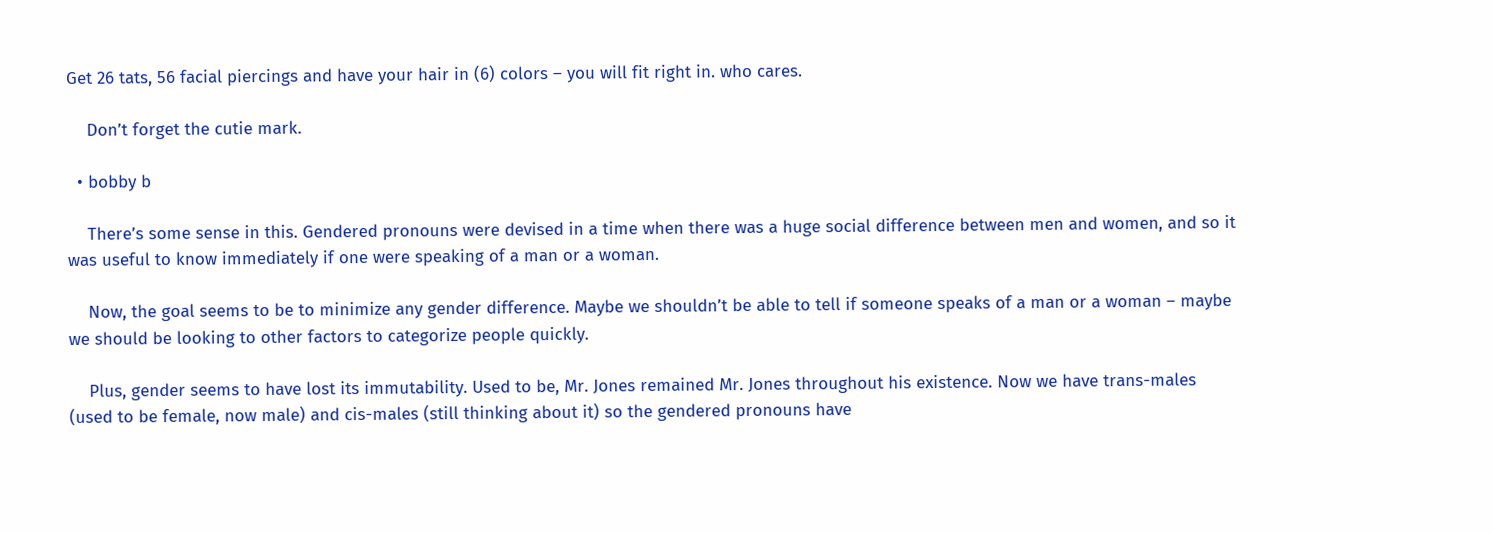Get 26 tats, 56 facial piercings and have your hair in (6) colors – you will fit right in. who cares.

    Don’t forget the cutie mark.

  • bobby b

    There’s some sense in this. Gendered pronouns were devised in a time when there was a huge social difference between men and women, and so it was useful to know immediately if one were speaking of a man or a woman.

    Now, the goal seems to be to minimize any gender difference. Maybe we shouldn’t be able to tell if someone speaks of a man or a woman – maybe we should be looking to other factors to categorize people quickly.

    Plus, gender seems to have lost its immutability. Used to be, Mr. Jones remained Mr. Jones throughout his existence. Now we have trans-males (used to be female, now male) and cis-males (still thinking about it) so the gendered pronouns have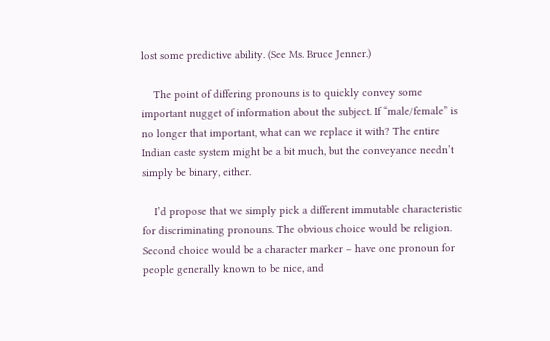lost some predictive ability. (See Ms. Bruce Jenner.)

    The point of differing pronouns is to quickly convey some important nugget of information about the subject. If “male/female” is no longer that important, what can we replace it with? The entire Indian caste system might be a bit much, but the conveyance needn’t simply be binary, either.

    I’d propose that we simply pick a different immutable characteristic for discriminating pronouns. The obvious choice would be religion. Second choice would be a character marker – have one pronoun for people generally known to be nice, and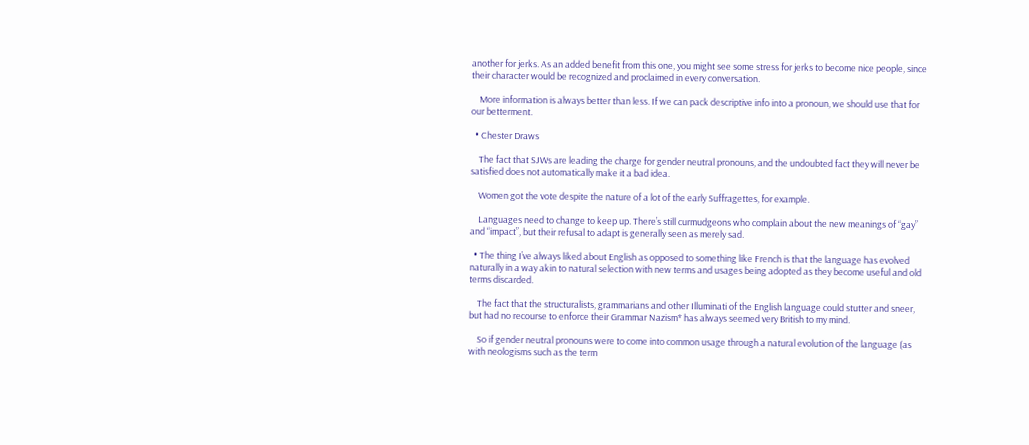another for jerks. As an added benefit from this one, you might see some stress for jerks to become nice people, since their character would be recognized and proclaimed in every conversation.

    More information is always better than less. If we can pack descriptive info into a pronoun, we should use that for our betterment.

  • Chester Draws

    The fact that SJWs are leading the charge for gender neutral pronouns, and the undoubted fact they will never be satisfied does not automatically make it a bad idea.

    Women got the vote despite the nature of a lot of the early Suffragettes, for example.

    Languages need to change to keep up. There’s still curmudgeons who complain about the new meanings of “gay” and “impact”, but their refusal to adapt is generally seen as merely sad.

  • The thing I’ve always liked about English as opposed to something like French is that the language has evolved naturally in a way akin to natural selection with new terms and usages being adopted as they become useful and old terms discarded.

    The fact that the structuralists, grammarians and other Illuminati of the English language could stutter and sneer, but had no recourse to enforce their Grammar Nazism* has always seemed very British to my mind.

    So if gender neutral pronouns were to come into common usage through a natural evolution of the language (as with neologisms such as the term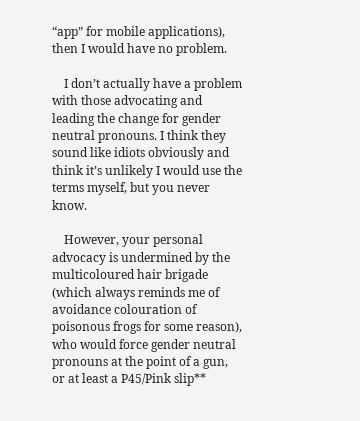“app” for mobile applications), then I would have no problem.

    I don’t actually have a problem with those advocating and leading the change for gender neutral pronouns. I think they sound like idiots obviously and think it’s unlikely I would use the terms myself, but you never know.

    However, your personal advocacy is undermined by the multicoloured hair brigade (which always reminds me of avoidance colouration of poisonous frogs for some reason), who would force gender neutral pronouns at the point of a gun, or at least a P45/Pink slip**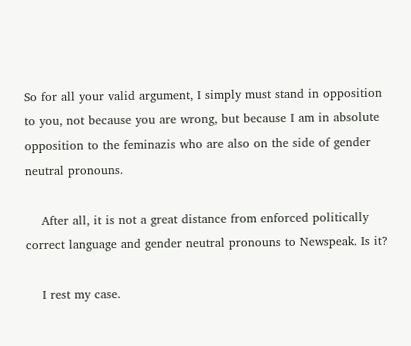So for all your valid argument, I simply must stand in opposition to you, not because you are wrong, but because I am in absolute opposition to the feminazis who are also on the side of gender neutral pronouns.

    After all, it is not a great distance from enforced politically correct language and gender neutral pronouns to Newspeak. Is it?

    I rest my case.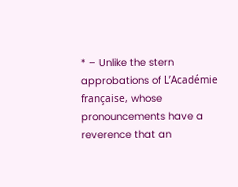* – Unlike the stern approbations of L’Académie française, whose pronouncements have a reverence that an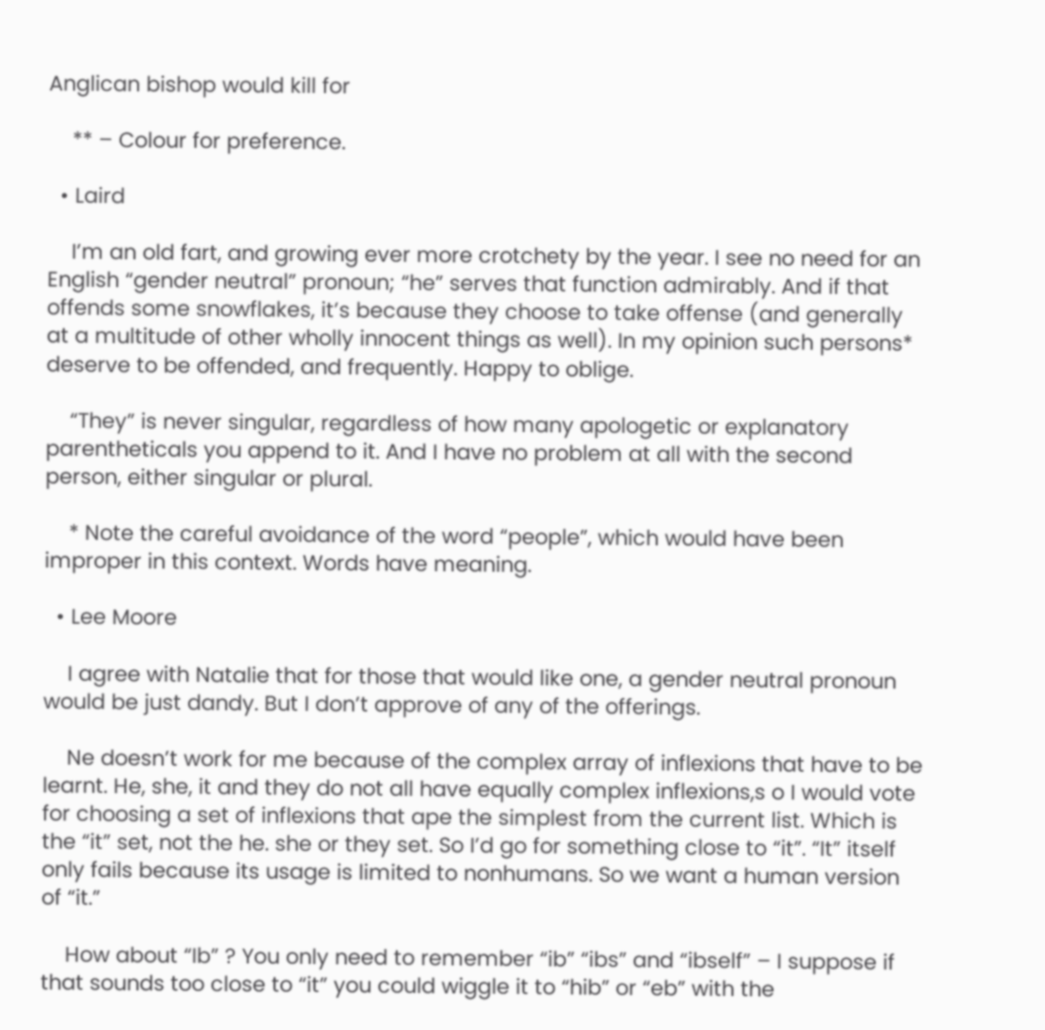Anglican bishop would kill for

    ** – Colour for preference.

  • Laird

    I’m an old fart, and growing ever more crotchety by the year. I see no need for an English “gender neutral” pronoun; “he” serves that function admirably. And if that offends some snowflakes, it’s because they choose to take offense (and generally at a multitude of other wholly innocent things as well). In my opinion such persons* deserve to be offended, and frequently. Happy to oblige.

    “They” is never singular, regardless of how many apologetic or explanatory parentheticals you append to it. And I have no problem at all with the second person, either singular or plural.

    * Note the careful avoidance of the word “people”, which would have been improper in this context. Words have meaning.

  • Lee Moore

    I agree with Natalie that for those that would like one, a gender neutral pronoun would be just dandy. But I don’t approve of any of the offerings.

    Ne doesn’t work for me because of the complex array of inflexions that have to be learnt. He, she, it and they do not all have equally complex inflexions,s o I would vote for choosing a set of inflexions that ape the simplest from the current list. Which is the “it” set, not the he. she or they set. So I’d go for something close to “it”. “It” itself only fails because its usage is limited to nonhumans. So we want a human version of “it.”

    How about “Ib” ? You only need to remember “ib” “ibs” and “ibself” – I suppose if that sounds too close to “it” you could wiggle it to “hib” or “eb” with the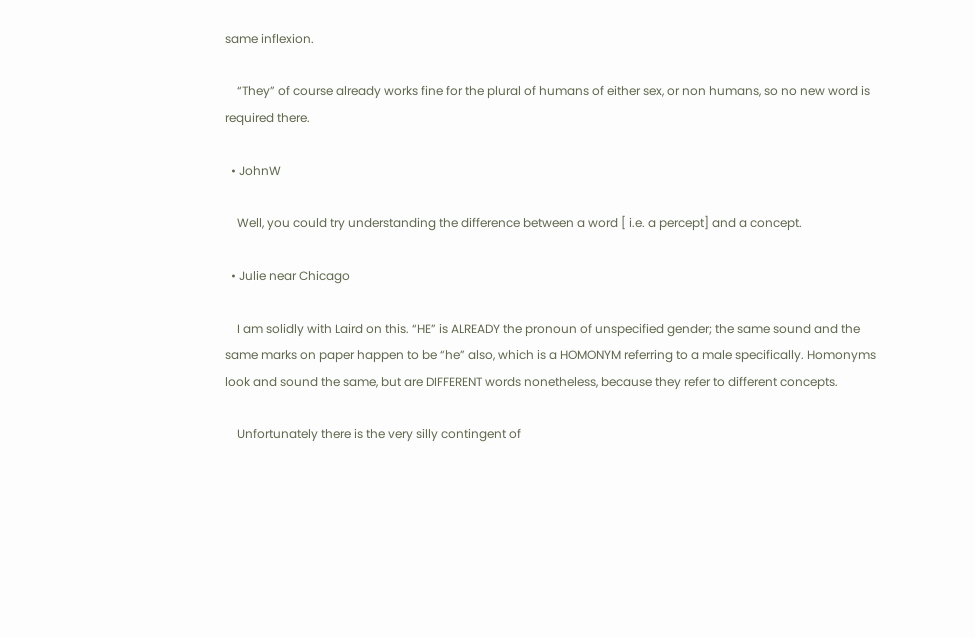same inflexion.

    “They” of course already works fine for the plural of humans of either sex, or non humans, so no new word is required there.

  • JohnW

    Well, you could try understanding the difference between a word [ i.e. a percept] and a concept.

  • Julie near Chicago

    I am solidly with Laird on this. “HE” is ALREADY the pronoun of unspecified gender; the same sound and the same marks on paper happen to be “he” also, which is a HOMONYM referring to a male specifically. Homonyms look and sound the same, but are DIFFERENT words nonetheless, because they refer to different concepts.

    Unfortunately there is the very silly contingent of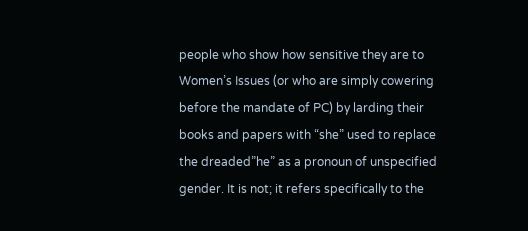people who show how sensitive they are to Women’s Issues (or who are simply cowering before the mandate of PC) by larding their books and papers with “she” used to replace the dreaded”he” as a pronoun of unspecified gender. It is not; it refers specifically to the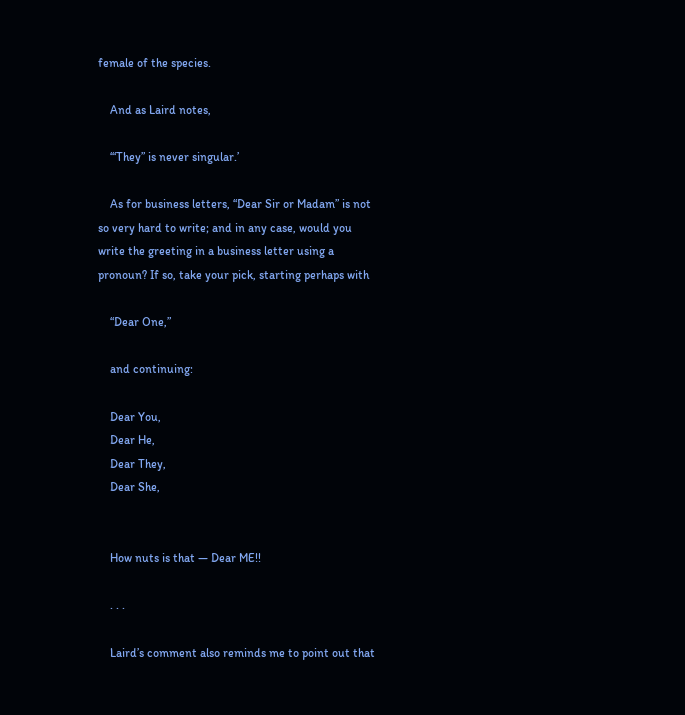female of the species.

    And as Laird notes,

    ‘“They” is never singular.’

    As for business letters, “Dear Sir or Madam” is not so very hard to write; and in any case, would you write the greeting in a business letter using a pronoun? If so, take your pick, starting perhaps with

    “Dear One,”

    and continuing:

    Dear You,
    Dear He,
    Dear They,
    Dear She,


    How nuts is that — Dear ME!!

    . . .

    Laird’s comment also reminds me to point out that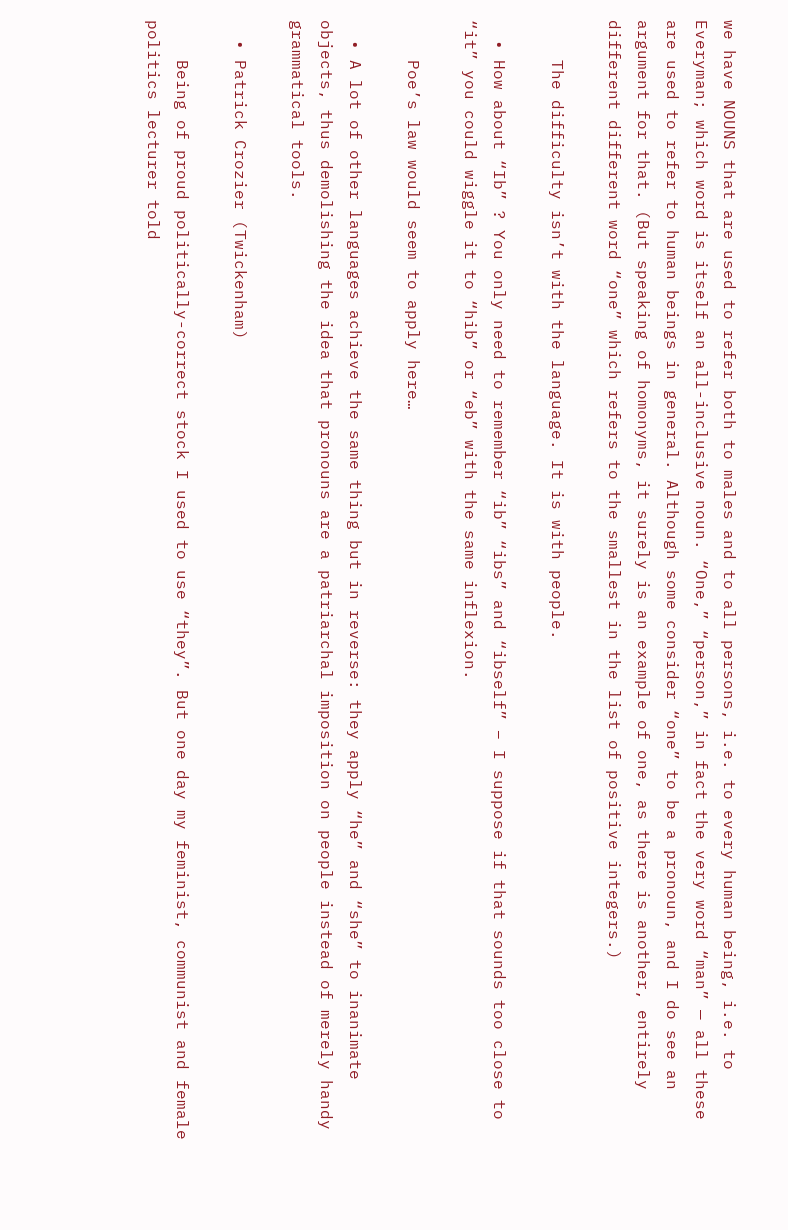we have NOUNS that are used to refer both to males and to all persons, i.e. to every human being, i.e. to Everyman; which word is itself an all-inclusive noun. “One,” “person,” in fact the very word “man” — all these are used to refer to human beings in general. Although some consider “one” to be a pronoun, and I do see an argument for that. (But speaking of homonyms, it surely is an example of one, as there is another, entirely different different word “one” which refers to the smallest in the list of positive integers.)

    The difficulty isn’t with the language. It is with people.

  • How about “Ib” ? You only need to remember “ib” “ibs” and “ibself” – I suppose if that sounds too close to “it” you could wiggle it to “hib” or “eb” with the same inflexion.

    Poe’s law would seem to apply here…

  • A lot of other languages achieve the same thing but in reverse: they apply “he” and “she” to inanimate objects, thus demolishing the idea that pronouns are a patriarchal imposition on people instead of merely handy grammatical tools.

  • Patrick Crozier (Twickenham)

    Being of proud politically-correct stock I used to use “they”. But one day my feminist, communist and female politics lecturer told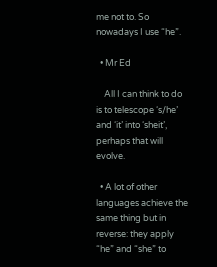me not to. So nowadays I use “he”.

  • Mr Ed

    All I can think to do is to telescope ‘s/he’ and ‘it’ into ‘sheit’, perhaps that will evolve.

  • A lot of other languages achieve the same thing but in reverse: they apply “he” and “she” to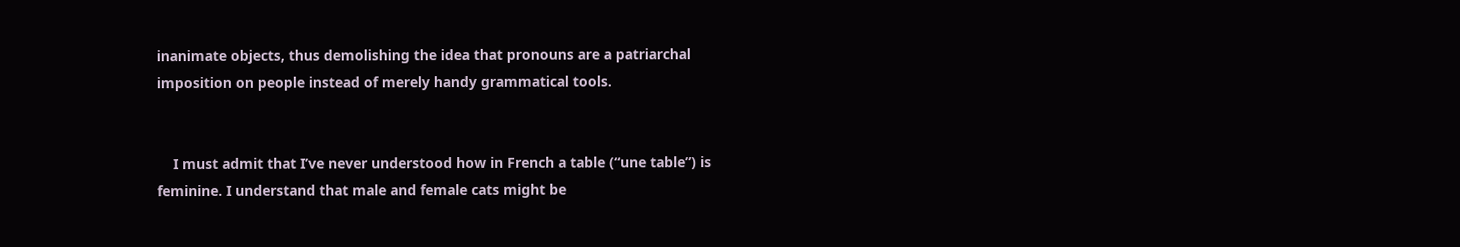inanimate objects, thus demolishing the idea that pronouns are a patriarchal imposition on people instead of merely handy grammatical tools.


    I must admit that I’ve never understood how in French a table (“une table”) is feminine. I understand that male and female cats might be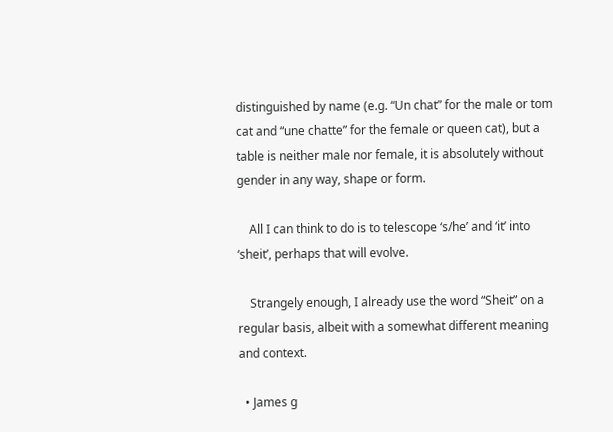distinguished by name (e.g. “Un chat” for the male or tom cat and “une chatte” for the female or queen cat), but a table is neither male nor female, it is absolutely without gender in any way, shape or form.

    All I can think to do is to telescope ‘s/he’ and ‘it’ into ‘sheit’, perhaps that will evolve.

    Strangely enough, I already use the word “Sheit” on a regular basis, albeit with a somewhat different meaning and context.

  • James g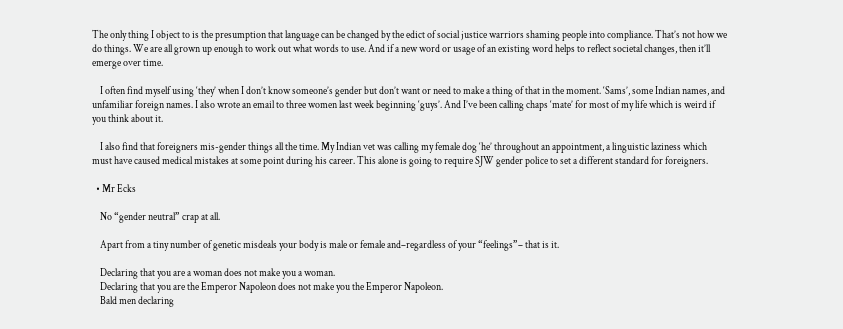The only thing I object to is the presumption that language can be changed by the edict of social justice warriors shaming people into compliance. That’s not how we do things. We are all grown up enough to work out what words to use. And if a new word or usage of an existing word helps to reflect societal changes, then it’ll emerge over time.

    I often find myself using ‘they’ when I don’t know someone’s gender but don’t want or need to make a thing of that in the moment. ‘Sams’, some Indian names, and unfamiliar foreign names. I also wrote an email to three women last week beginning ‘guys’. And I’ve been calling chaps ‘mate’ for most of my life which is weird if you think about it.

    I also find that foreigners mis-gender things all the time. My Indian vet was calling my female dog ‘he’ throughout an appointment, a linguistic laziness which must have caused medical mistakes at some point during his career. This alone is going to require SJW gender police to set a different standard for foreigners.

  • Mr Ecks

    No “gender neutral” crap at all.

    Apart from a tiny number of genetic misdeals your body is male or female and–regardless of your “feelings”– that is it.

    Declaring that you are a woman does not make you a woman.
    Declaring that you are the Emperor Napoleon does not make you the Emperor Napoleon.
    Bald men declaring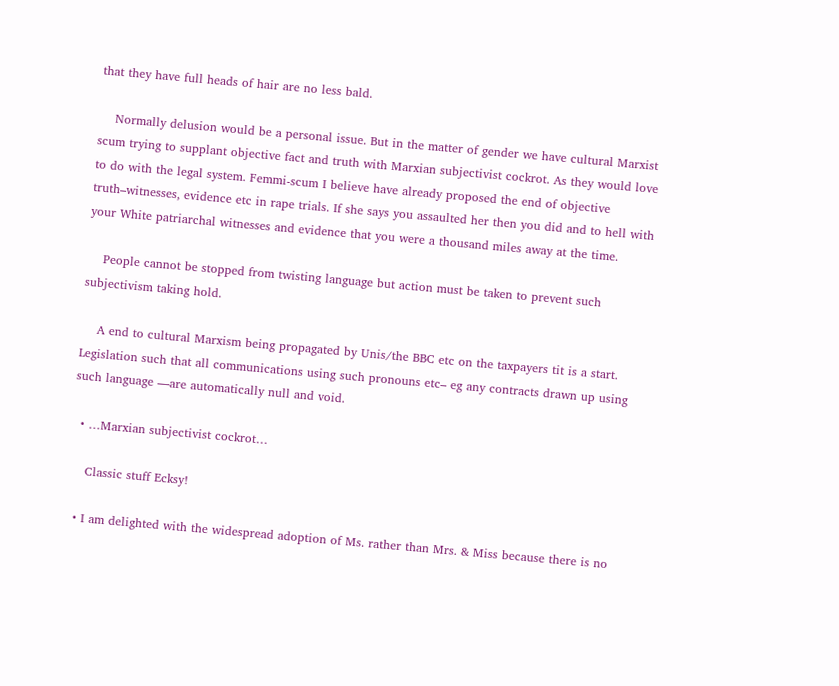that they have full heads of hair are no less bald.

    Normally delusion would be a personal issue. But in the matter of gender we have cultural Marxist scum trying to supplant objective fact and truth with Marxian subjectivist cockrot. As they would love to do with the legal system. Femmi-scum I believe have already proposed the end of objective truth–witnesses, evidence etc in rape trials. If she says you assaulted her then you did and to hell with your White patriarchal witnesses and evidence that you were a thousand miles away at the time.

    People cannot be stopped from twisting language but action must be taken to prevent such subjectivism taking hold.

    A end to cultural Marxism being propagated by Unis/the BBC etc on the taxpayers tit is a start. Legislation such that all communications using such pronouns etc– eg any contracts drawn up using such language —are automatically null and void.

  • …Marxian subjectivist cockrot…

    Classic stuff Ecksy!

  • I am delighted with the widespread adoption of Ms. rather than Mrs. & Miss because there is no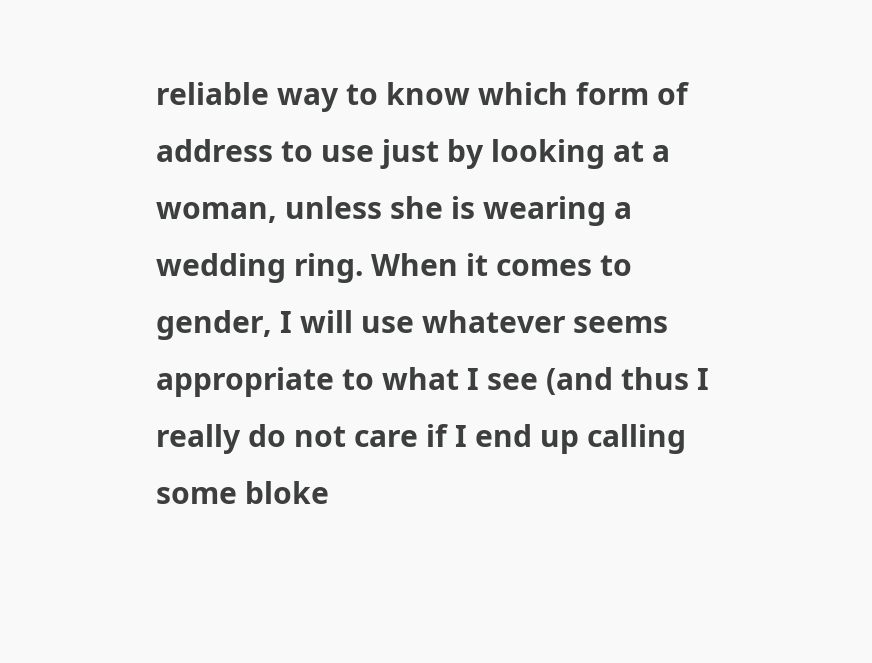reliable way to know which form of address to use just by looking at a woman, unless she is wearing a wedding ring. When it comes to gender, I will use whatever seems appropriate to what I see (and thus I really do not care if I end up calling some bloke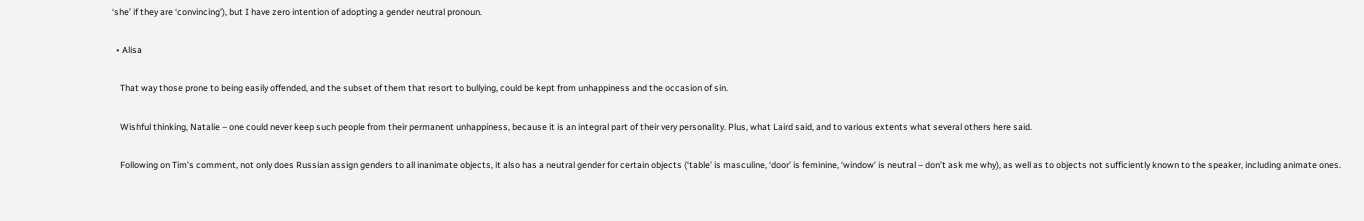‘she’ if they are ‘convincing’), but I have zero intention of adopting a gender neutral pronoun.

  • Alisa

    That way those prone to being easily offended, and the subset of them that resort to bullying, could be kept from unhappiness and the occasion of sin.

    Wishful thinking, Natalie – one could never keep such people from their permanent unhappiness, because it is an integral part of their very personality. Plus, what Laird said, and to various extents what several others here said.

    Following on Tim’s comment, not only does Russian assign genders to all inanimate objects, it also has a neutral gender for certain objects (‘table’ is masculine, ‘door’ is feminine, ‘window’ is neutral – don’t ask me why), as well as to objects not sufficiently known to the speaker, including animate ones.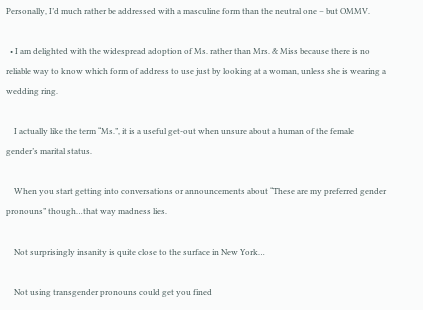Personally, I’d much rather be addressed with a masculine form than the neutral one – but OMMV.

  • I am delighted with the widespread adoption of Ms. rather than Mrs. & Miss because there is no reliable way to know which form of address to use just by looking at a woman, unless she is wearing a wedding ring.

    I actually like the term “Ms.”, it is a useful get-out when unsure about a human of the female gender’s marital status.

    When you start getting into conversations or announcements about “These are my preferred gender pronouns” though…that way madness lies.

    Not surprisingly insanity is quite close to the surface in New York…

    Not using transgender pronouns could get you fined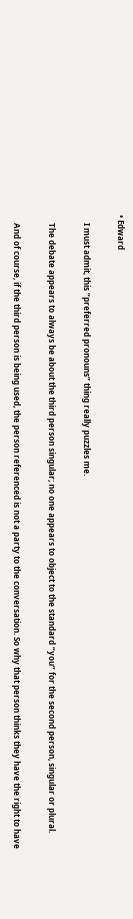• Edward

    I must admit, this “preferred pronouns” thing really puzzles me.

    The debate appears to always be about the third person singular; no one appears to object to the standard “you” for the second person, singular or plural.

    And of course, if the third person is being used, the person referenced is not a party to the conversation. So why that person thinks they have the right to have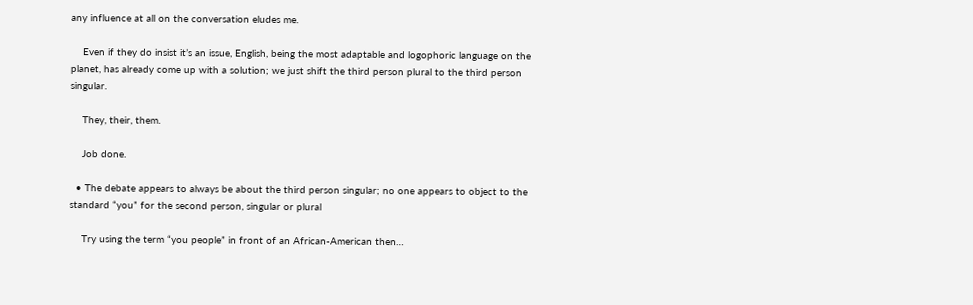any influence at all on the conversation eludes me.

    Even if they do insist it’s an issue, English, being the most adaptable and logophoric language on the planet, has already come up with a solution; we just shift the third person plural to the third person singular.

    They, their, them.

    Job done.

  • The debate appears to always be about the third person singular; no one appears to object to the standard “you” for the second person, singular or plural

    Try using the term “you people” in front of an African-American then…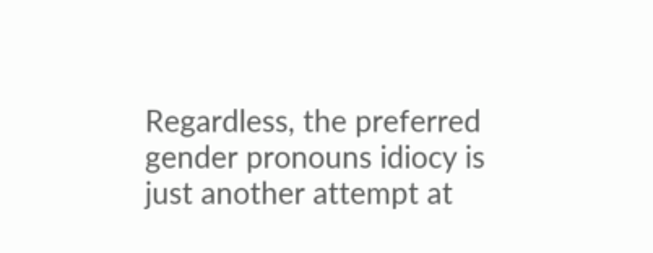Regardless, the preferred gender pronouns idiocy is just another attempt at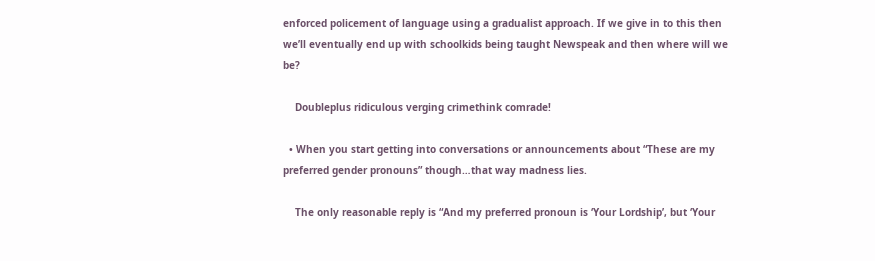enforced policement of language using a gradualist approach. If we give in to this then we’ll eventually end up with schoolkids being taught Newspeak and then where will we be?

    Doubleplus ridiculous verging crimethink comrade!

  • When you start getting into conversations or announcements about “These are my preferred gender pronouns” though…that way madness lies.

    The only reasonable reply is “And my preferred pronoun is ‘Your Lordship’, but ‘Your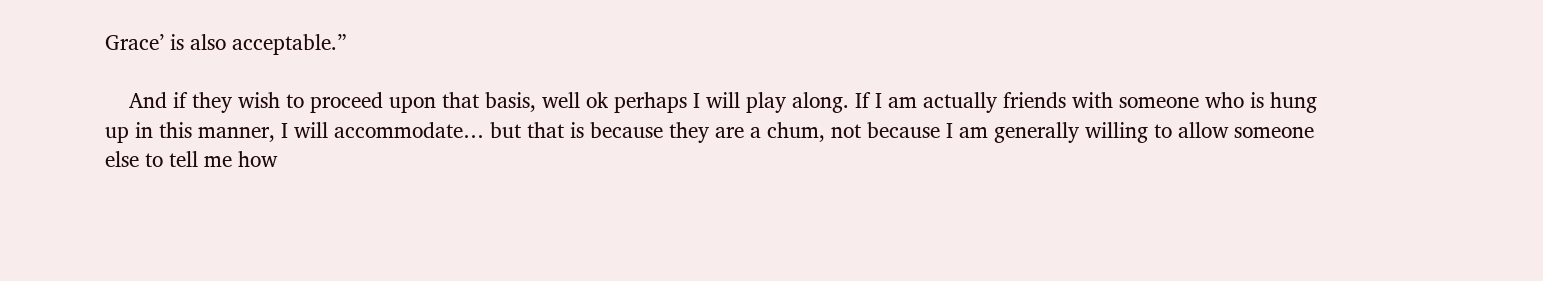Grace’ is also acceptable.”

    And if they wish to proceed upon that basis, well ok perhaps I will play along. If I am actually friends with someone who is hung up in this manner, I will accommodate… but that is because they are a chum, not because I am generally willing to allow someone else to tell me how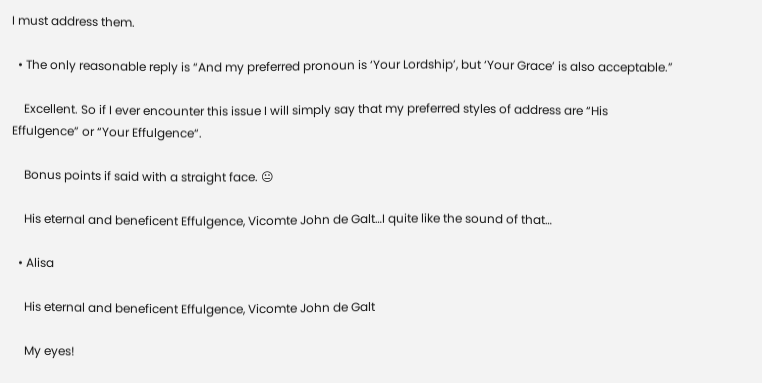I must address them.

  • The only reasonable reply is “And my preferred pronoun is ‘Your Lordship’, but ‘Your Grace’ is also acceptable.”

    Excellent. So if I ever encounter this issue I will simply say that my preferred styles of address are “His Effulgence” or “Your Effulgence“.

    Bonus points if said with a straight face. 😐

    His eternal and beneficent Effulgence, Vicomte John de Galt…I quite like the sound of that…

  • Alisa

    His eternal and beneficent Effulgence, Vicomte John de Galt

    My eyes!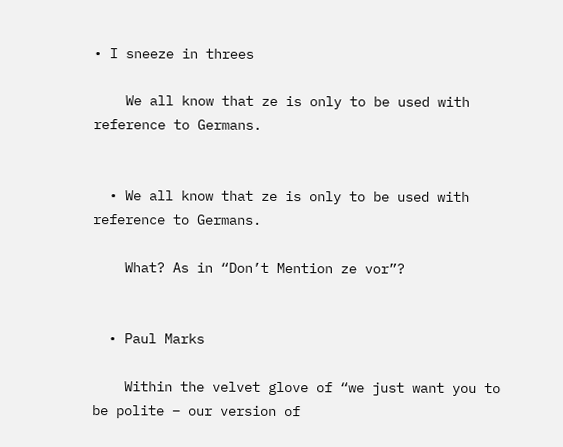• I sneeze in threes

    We all know that ze is only to be used with reference to Germans.


  • We all know that ze is only to be used with reference to Germans.

    What? As in “Don’t Mention ze vor”?


  • Paul Marks

    Within the velvet glove of “we just want you to be polite – our version of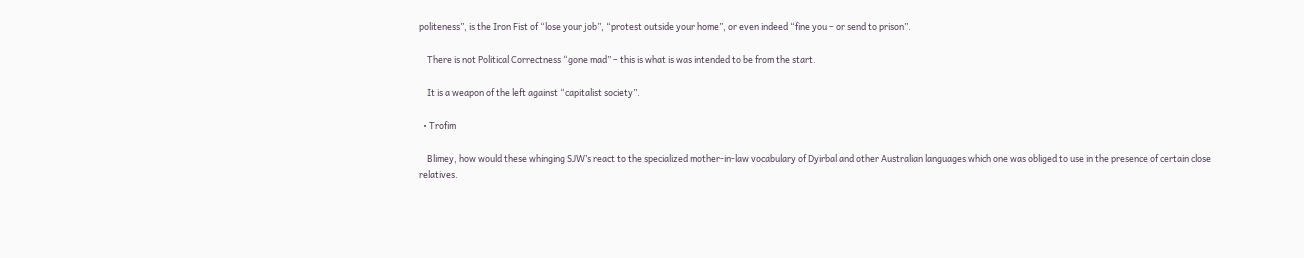politeness”, is the Iron Fist of “lose your job”, “protest outside your home”, or even indeed “fine you – or send to prison”.

    There is not Political Correctness “gone mad” – this is what is was intended to be from the start.

    It is a weapon of the left against “capitalist society”.

  • Trofim

    Blimey, how would these whinging SJW’s react to the specialized mother-in-law vocabulary of Dyirbal and other Australian languages which one was obliged to use in the presence of certain close relatives.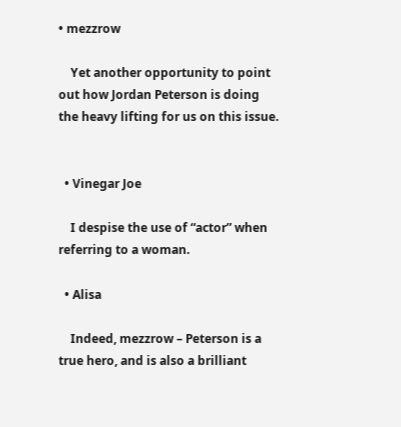• mezzrow

    Yet another opportunity to point out how Jordan Peterson is doing the heavy lifting for us on this issue.


  • Vinegar Joe

    I despise the use of “actor” when referring to a woman.

  • Alisa

    Indeed, mezzrow – Peterson is a true hero, and is also a brilliant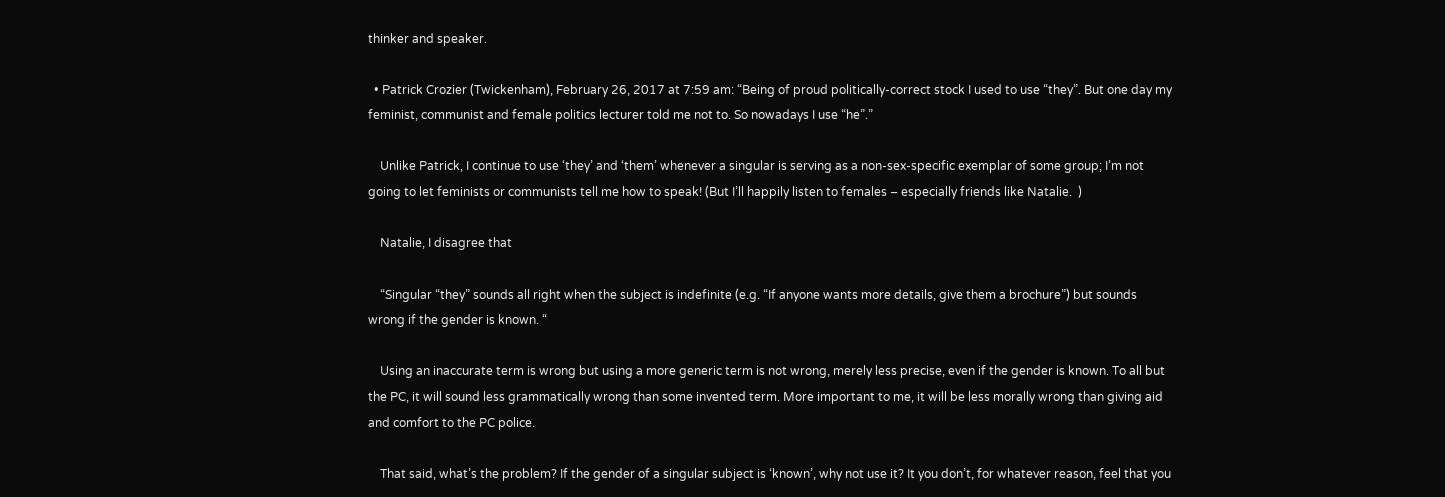thinker and speaker.

  • Patrick Crozier (Twickenham), February 26, 2017 at 7:59 am: “Being of proud politically-correct stock I used to use “they”. But one day my feminist, communist and female politics lecturer told me not to. So nowadays I use “he”.”

    Unlike Patrick, I continue to use ‘they’ and ‘them’ whenever a singular is serving as a non-sex-specific exemplar of some group; I’m not going to let feminists or communists tell me how to speak! (But I’ll happily listen to females – especially friends like Natalie.  )

    Natalie, I disagree that

    “Singular “they” sounds all right when the subject is indefinite (e.g. “If anyone wants more details, give them a brochure”) but sounds wrong if the gender is known. “

    Using an inaccurate term is wrong but using a more generic term is not wrong, merely less precise, even if the gender is known. To all but the PC, it will sound less grammatically wrong than some invented term. More important to me, it will be less morally wrong than giving aid and comfort to the PC police.

    That said, what’s the problem? If the gender of a singular subject is ‘known’, why not use it? It you don’t, for whatever reason, feel that you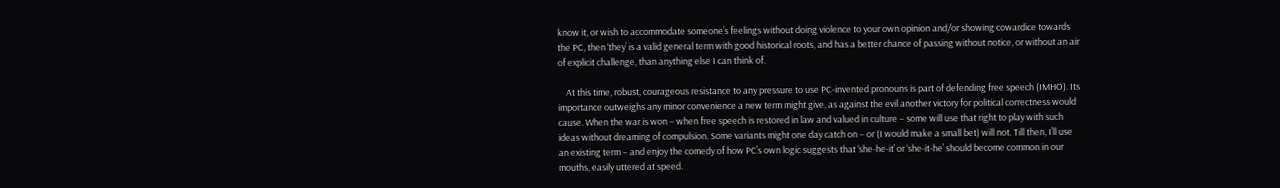know it, or wish to accommodate someone’s feelings without doing violence to your own opinion and/or showing cowardice towards the PC, then ‘they’ is a valid general term with good historical roots, and has a better chance of passing without notice, or without an air of explicit challenge, than anything else I can think of.

    At this time, robust, courageous resistance to any pressure to use PC-invented pronouns is part of defending free speech (IMHO). Its importance outweighs any minor convenience a new term might give, as against the evil another victory for political correctness would cause. When the war is won – when free speech is restored in law and valued in culture – some will use that right to play with such ideas without dreaming of compulsion. Some variants might one day catch on – or (I would make a small bet) will not. Till then, I’ll use an existing term – and enjoy the comedy of how PC’s own logic suggests that ‘she-he-it’ or ‘she-it-he’ should become common in our mouths, easily uttered at speed.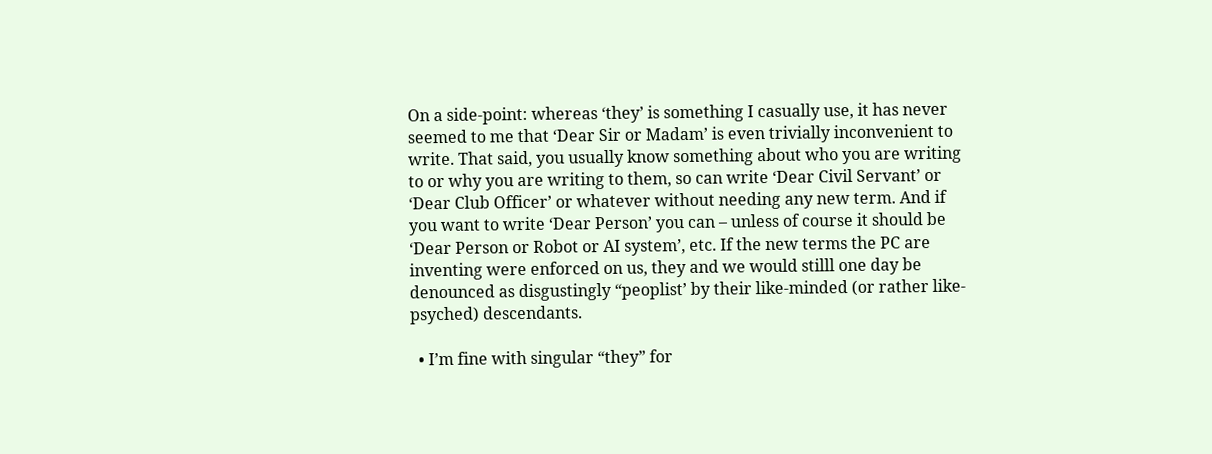On a side-point: whereas ‘they’ is something I casually use, it has never seemed to me that ‘Dear Sir or Madam’ is even trivially inconvenient to write. That said, you usually know something about who you are writing to or why you are writing to them, so can write ‘Dear Civil Servant’ or ‘Dear Club Officer’ or whatever without needing any new term. And if you want to write ‘Dear Person’ you can – unless of course it should be ‘Dear Person or Robot or AI system’, etc. If the new terms the PC are inventing were enforced on us, they and we would stilll one day be denounced as disgustingly “peoplist’ by their like-minded (or rather like-psyched) descendants.

  • I’m fine with singular “they” for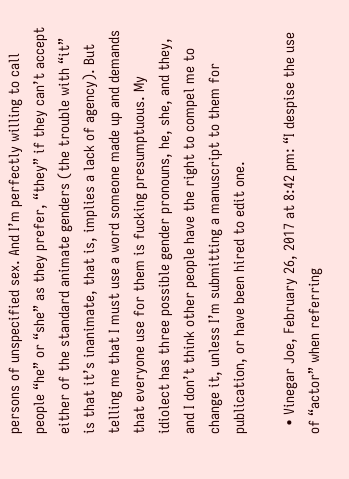persons of unspecified sex. And I’m perfectly willing to call people “he” or “she” as they prefer, “they” if they can’t accept either of the standard animate genders (the trouble with “it” is that it’s inanimate, that is, implies a lack of agency). But telling me that I must use a word someone made up and demands that everyone use for them is fucking presumptuous. My idiolect has three possible gender pronouns, he, she, and they, and I don’t think other people have the right to compel me to change it, unless I’m submitting a manuscript to them for publication, or have been hired to edit one.

  • Vinegar Joe, February 26, 2017 at 8:42 pm: “I despise the use of “actor” when referring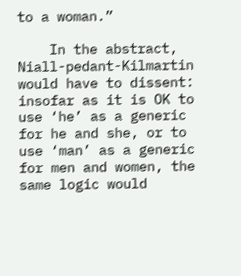to a woman.”

    In the abstract, Niall-pedant-Kilmartin would have to dissent: insofar as it is OK to use ‘he’ as a generic for he and she, or to use ‘man’ as a generic for men and women, the same logic would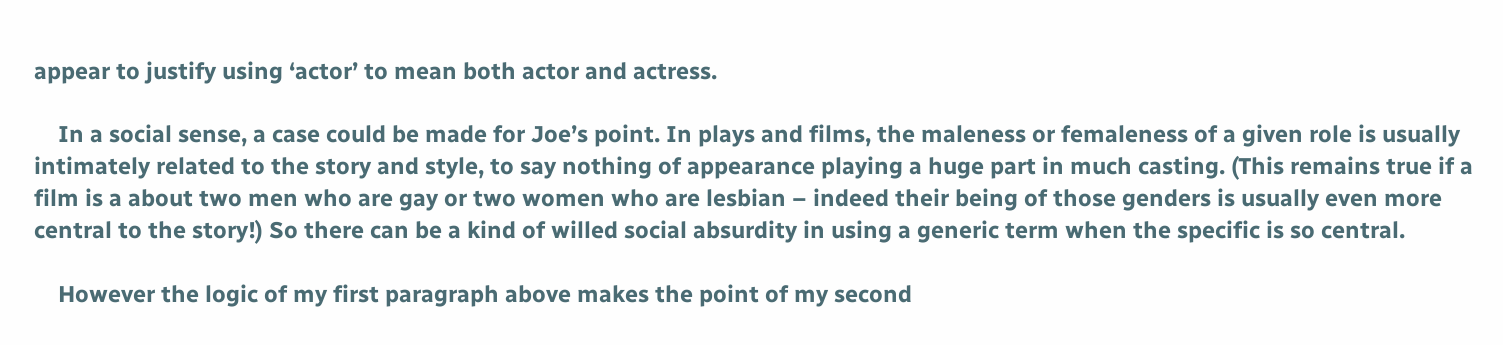appear to justify using ‘actor’ to mean both actor and actress.

    In a social sense, a case could be made for Joe’s point. In plays and films, the maleness or femaleness of a given role is usually intimately related to the story and style, to say nothing of appearance playing a huge part in much casting. (This remains true if a film is a about two men who are gay or two women who are lesbian – indeed their being of those genders is usually even more central to the story!) So there can be a kind of willed social absurdity in using a generic term when the specific is so central.

    However the logic of my first paragraph above makes the point of my second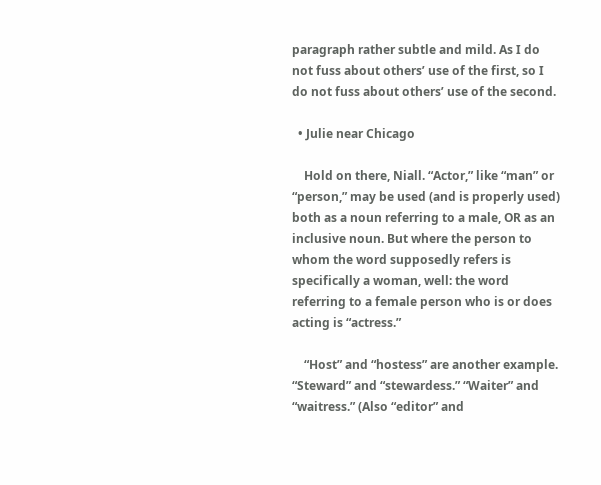paragraph rather subtle and mild. As I do not fuss about others’ use of the first, so I do not fuss about others’ use of the second.

  • Julie near Chicago

    Hold on there, Niall. “Actor,” like “man” or “person,” may be used (and is properly used) both as a noun referring to a male, OR as an inclusive noun. But where the person to whom the word supposedly refers is specifically a woman, well: the word referring to a female person who is or does acting is “actress.”

    “Host” and “hostess” are another example. “Steward” and “stewardess.” “Waiter” and “waitress.” (Also “editor” and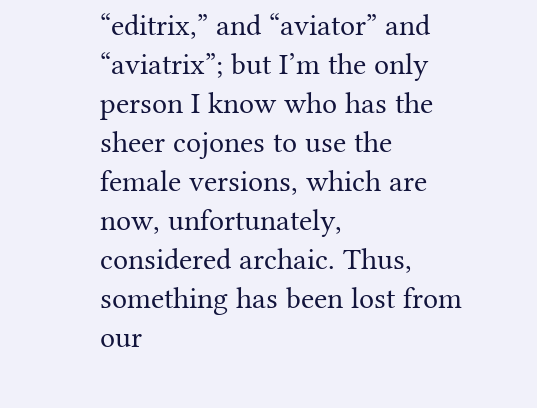“editrix,” and “aviator” and “aviatrix”; but I’m the only person I know who has the sheer cojones to use the female versions, which are now, unfortunately, considered archaic. Thus, something has been lost from our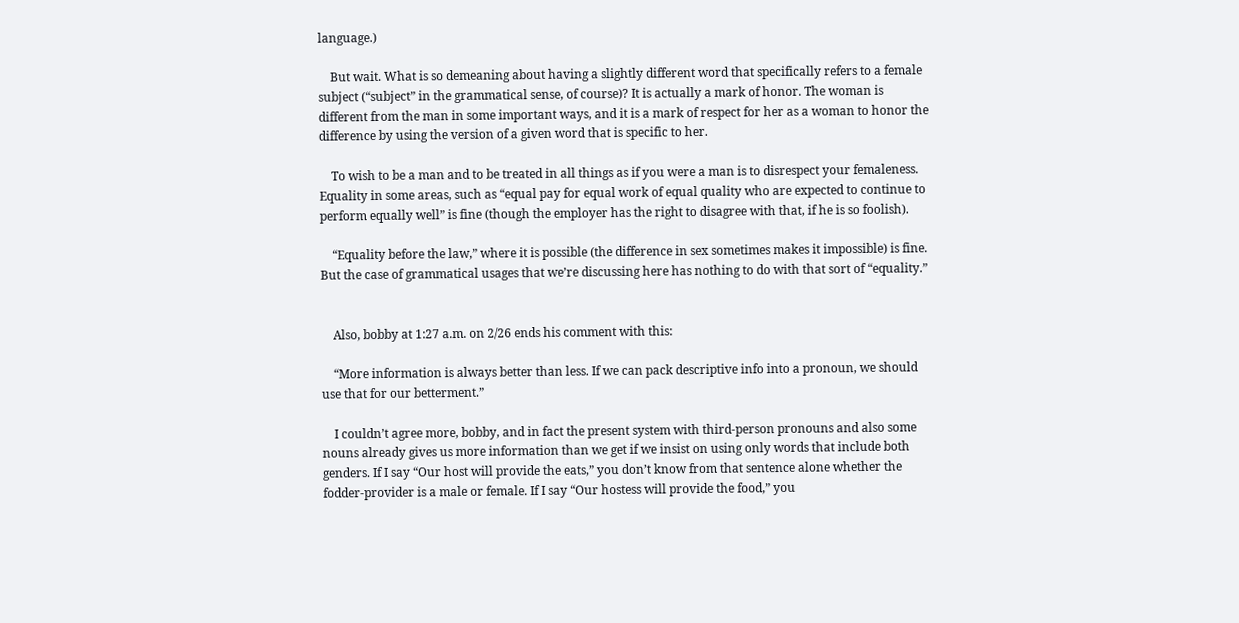language.)

    But wait. What is so demeaning about having a slightly different word that specifically refers to a female subject (“subject” in the grammatical sense, of course)? It is actually a mark of honor. The woman is different from the man in some important ways, and it is a mark of respect for her as a woman to honor the difference by using the version of a given word that is specific to her.

    To wish to be a man and to be treated in all things as if you were a man is to disrespect your femaleness. Equality in some areas, such as “equal pay for equal work of equal quality who are expected to continue to perform equally well” is fine (though the employer has the right to disagree with that, if he is so foolish).

    “Equality before the law,” where it is possible (the difference in sex sometimes makes it impossible) is fine. But the case of grammatical usages that we’re discussing here has nothing to do with that sort of “equality.”


    Also, bobby at 1:27 a.m. on 2/26 ends his comment with this:

    “More information is always better than less. If we can pack descriptive info into a pronoun, we should use that for our betterment.”

    I couldn’t agree more, bobby, and in fact the present system with third-person pronouns and also some nouns already gives us more information than we get if we insist on using only words that include both genders. If I say “Our host will provide the eats,” you don’t know from that sentence alone whether the fodder-provider is a male or female. If I say “Our hostess will provide the food,” you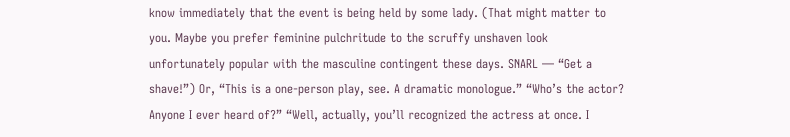know immediately that the event is being held by some lady. (That might matter to you. Maybe you prefer feminine pulchritude to the scruffy unshaven look unfortunately popular with the masculine contingent these days. SNARL — “Get a shave!”) Or, “This is a one-person play, see. A dramatic monologue.” “Who’s the actor? Anyone I ever heard of?” “Well, actually, you’ll recognized the actress at once. I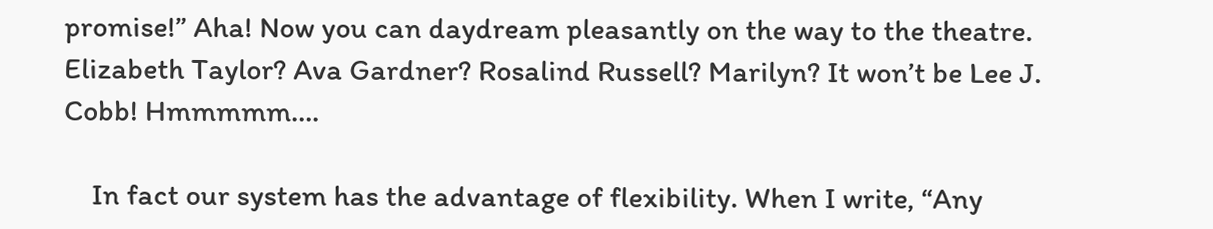promise!” Aha! Now you can daydream pleasantly on the way to the theatre. Elizabeth Taylor? Ava Gardner? Rosalind Russell? Marilyn? It won’t be Lee J. Cobb! Hmmmmm….

    In fact our system has the advantage of flexibility. When I write, “Any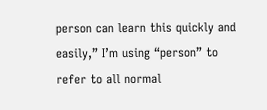person can learn this quickly and easily,” I’m using “person” to refer to all normal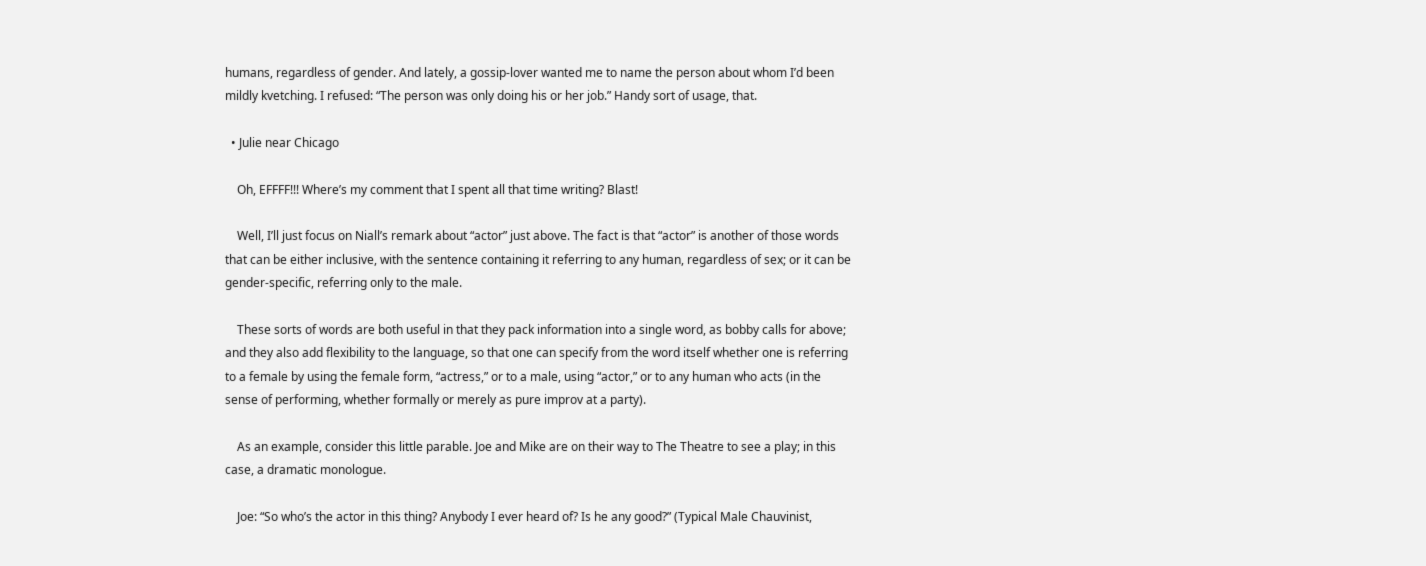humans, regardless of gender. And lately, a gossip-lover wanted me to name the person about whom I’d been mildly kvetching. I refused: “The person was only doing his or her job.” Handy sort of usage, that.

  • Julie near Chicago

    Oh, EFFFF!!! Where’s my comment that I spent all that time writing? Blast!

    Well, I’ll just focus on Niall’s remark about “actor” just above. The fact is that “actor” is another of those words that can be either inclusive, with the sentence containing it referring to any human, regardless of sex; or it can be gender-specific, referring only to the male.

    These sorts of words are both useful in that they pack information into a single word, as bobby calls for above; and they also add flexibility to the language, so that one can specify from the word itself whether one is referring to a female by using the female form, “actress,” or to a male, using “actor,” or to any human who acts (in the sense of performing, whether formally or merely as pure improv at a party).

    As an example, consider this little parable. Joe and Mike are on their way to The Theatre to see a play; in this case, a dramatic monologue.

    Joe: “So who’s the actor in this thing? Anybody I ever heard of? Is he any good?” (Typical Male Chauvinist,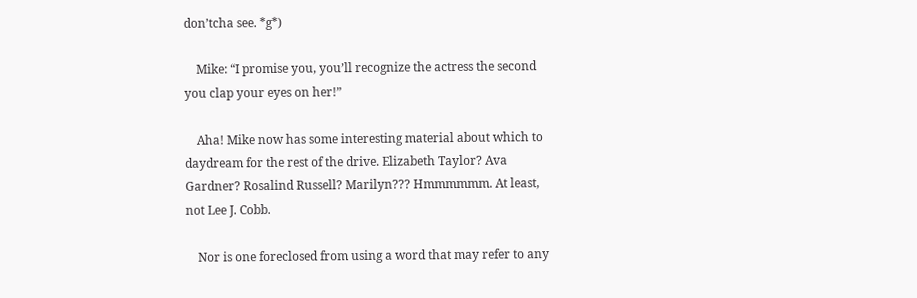don’tcha see. *g*)

    Mike: “I promise you, you’ll recognize the actress the second you clap your eyes on her!”

    Aha! Mike now has some interesting material about which to daydream for the rest of the drive. Elizabeth Taylor? Ava Gardner? Rosalind Russell? Marilyn??? Hmmmmmm. At least, not Lee J. Cobb.

    Nor is one foreclosed from using a word that may refer to any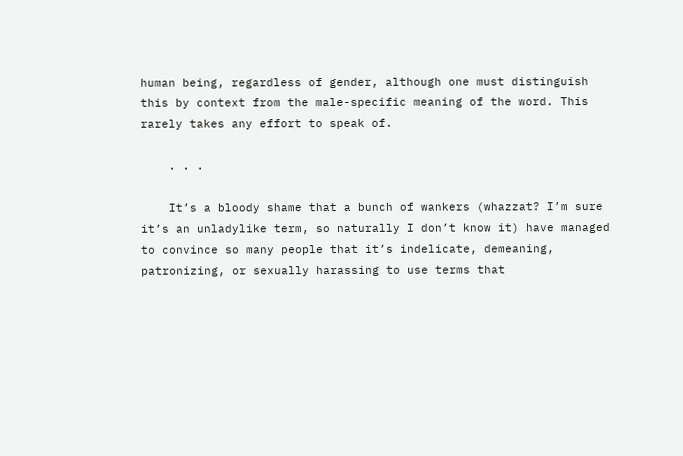human being, regardless of gender, although one must distinguish this by context from the male-specific meaning of the word. This rarely takes any effort to speak of.

    . . .

    It’s a bloody shame that a bunch of wankers (whazzat? I’m sure it’s an unladylike term, so naturally I don’t know it) have managed to convince so many people that it’s indelicate, demeaning, patronizing, or sexually harassing to use terms that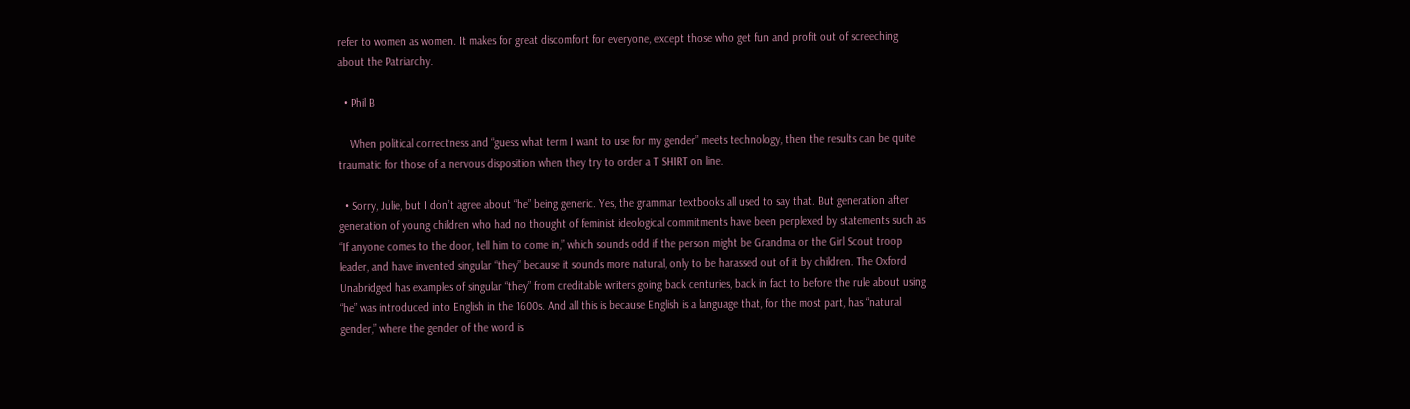refer to women as women. It makes for great discomfort for everyone, except those who get fun and profit out of screeching about the Patriarchy.

  • Phil B

    When political correctness and “guess what term I want to use for my gender” meets technology, then the results can be quite traumatic for those of a nervous disposition when they try to order a T SHIRT on line.

  • Sorry, Julie, but I don’t agree about “he” being generic. Yes, the grammar textbooks all used to say that. But generation after generation of young children who had no thought of feminist ideological commitments have been perplexed by statements such as “If anyone comes to the door, tell him to come in,” which sounds odd if the person might be Grandma or the Girl Scout troop leader, and have invented singular “they” because it sounds more natural, only to be harassed out of it by children. The Oxford Unabridged has examples of singular “they” from creditable writers going back centuries, back in fact to before the rule about using “he” was introduced into English in the 1600s. And all this is because English is a language that, for the most part, has “natural gender,” where the gender of the word is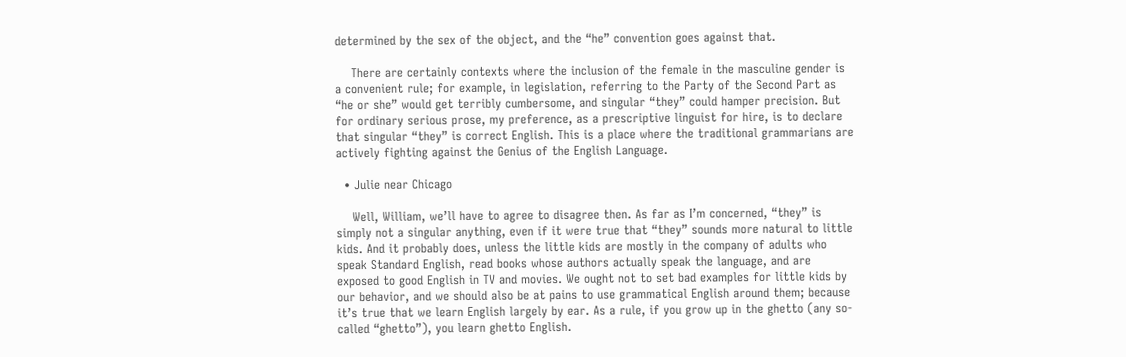determined by the sex of the object, and the “he” convention goes against that.

    There are certainly contexts where the inclusion of the female in the masculine gender is a convenient rule; for example, in legislation, referring to the Party of the Second Part as “he or she” would get terribly cumbersome, and singular “they” could hamper precision. But for ordinary serious prose, my preference, as a prescriptive linguist for hire, is to declare that singular “they” is correct English. This is a place where the traditional grammarians are actively fighting against the Genius of the English Language.

  • Julie near Chicago

    Well, William, we’ll have to agree to disagree then. As far as I’m concerned, “they” is simply not a singular anything, even if it were true that “they” sounds more natural to little kids. And it probably does, unless the little kids are mostly in the company of adults who speak Standard English, read books whose authors actually speak the language, and are exposed to good English in TV and movies. We ought not to set bad examples for little kids by our behavior, and we should also be at pains to use grammatical English around them; because it’s true that we learn English largely by ear. As a rule, if you grow up in the ghetto (any so-called “ghetto”), you learn ghetto English.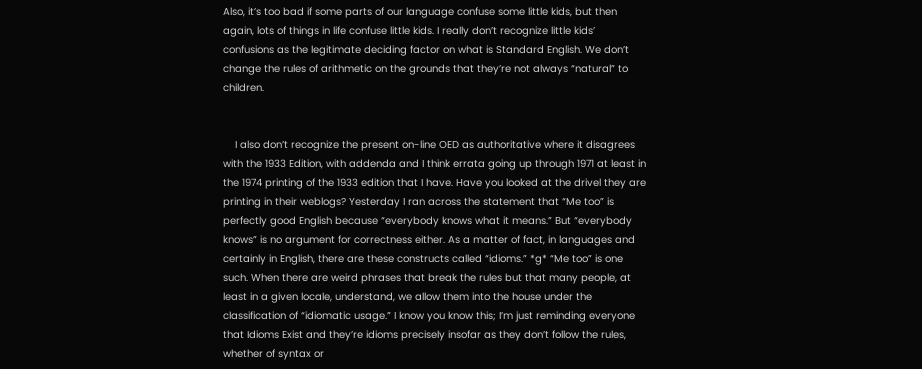Also, it’s too bad if some parts of our language confuse some little kids, but then again, lots of things in life confuse little kids. I really don’t recognize little kids’ confusions as the legitimate deciding factor on what is Standard English. We don’t change the rules of arithmetic on the grounds that they’re not always “natural” to children.


    I also don’t recognize the present on-line OED as authoritative where it disagrees with the 1933 Edition, with addenda and I think errata going up through 1971 at least in the 1974 printing of the 1933 edition that I have. Have you looked at the drivel they are printing in their weblogs? Yesterday I ran across the statement that “Me too” is perfectly good English because “everybody knows what it means.” But “everybody knows” is no argument for correctness either. As a matter of fact, in languages and certainly in English, there are these constructs called “idioms.” *g* “Me too” is one such. When there are weird phrases that break the rules but that many people, at least in a given locale, understand, we allow them into the house under the classification of “idiomatic usage.” I know you know this; I’m just reminding everyone that Idioms Exist and they’re idioms precisely insofar as they don’t follow the rules, whether of syntax or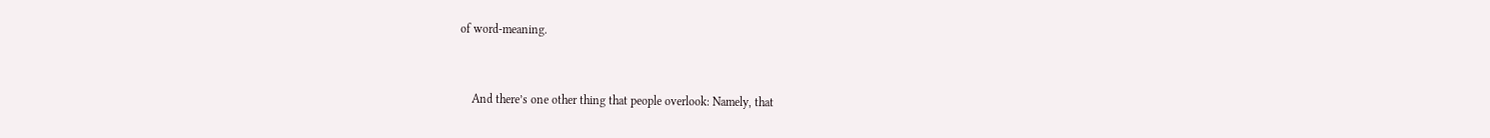of word-meaning.


    And there’s one other thing that people overlook: Namely, that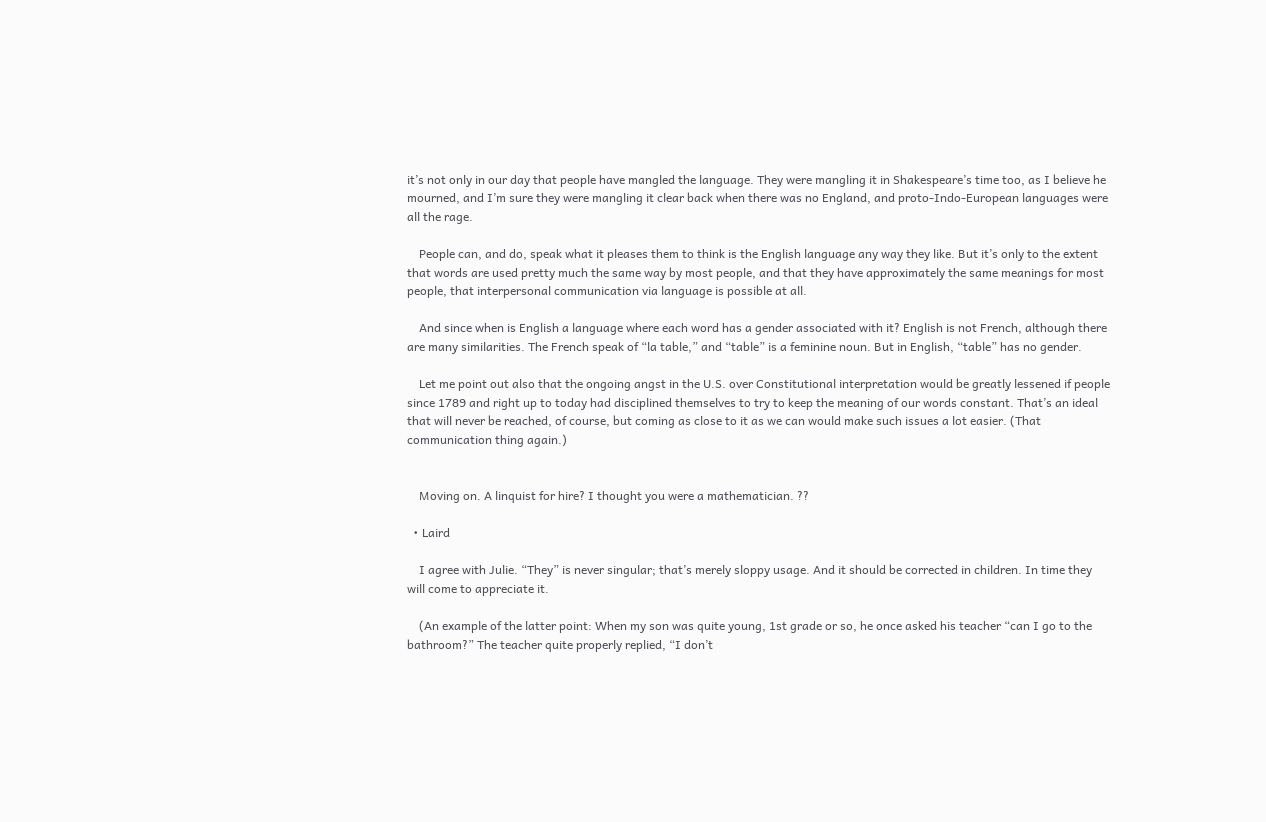it’s not only in our day that people have mangled the language. They were mangling it in Shakespeare’s time too, as I believe he mourned, and I’m sure they were mangling it clear back when there was no England, and proto-Indo-European languages were all the rage.

    People can, and do, speak what it pleases them to think is the English language any way they like. But it’s only to the extent that words are used pretty much the same way by most people, and that they have approximately the same meanings for most people, that interpersonal communication via language is possible at all.

    And since when is English a language where each word has a gender associated with it? English is not French, although there are many similarities. The French speak of “la table,” and “table” is a feminine noun. But in English, “table” has no gender.

    Let me point out also that the ongoing angst in the U.S. over Constitutional interpretation would be greatly lessened if people since 1789 and right up to today had disciplined themselves to try to keep the meaning of our words constant. That’s an ideal that will never be reached, of course, but coming as close to it as we can would make such issues a lot easier. (That communication thing again.)


    Moving on. A linquist for hire? I thought you were a mathematician. ??

  • Laird

    I agree with Julie. “They” is never singular; that’s merely sloppy usage. And it should be corrected in children. In time they will come to appreciate it.

    (An example of the latter point: When my son was quite young, 1st grade or so, he once asked his teacher “can I go to the bathroom?” The teacher quite properly replied, “I don’t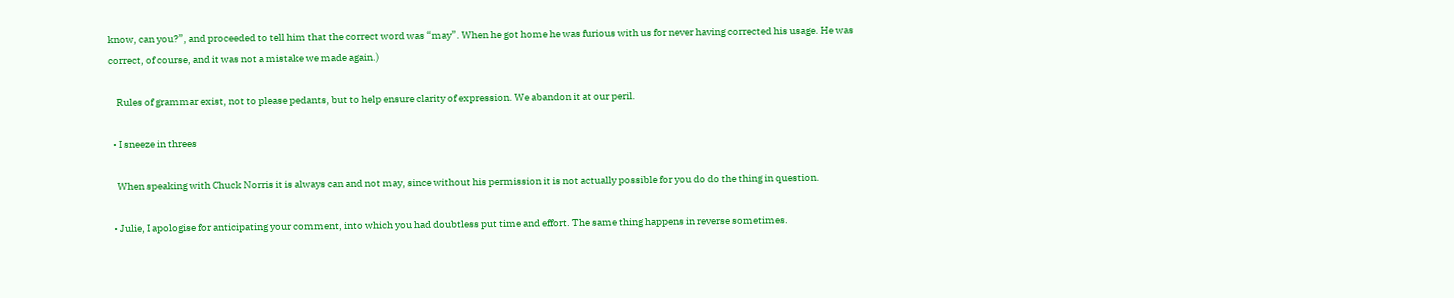know, can you?”, and proceeded to tell him that the correct word was “may”. When he got home he was furious with us for never having corrected his usage. He was correct, of course, and it was not a mistake we made again.)

    Rules of grammar exist, not to please pedants, but to help ensure clarity of expression. We abandon it at our peril.

  • I sneeze in threes

    When speaking with Chuck Norris it is always can and not may, since without his permission it is not actually possible for you do do the thing in question.

  • Julie, I apologise for anticipating your comment, into which you had doubtless put time and effort. The same thing happens in reverse sometimes.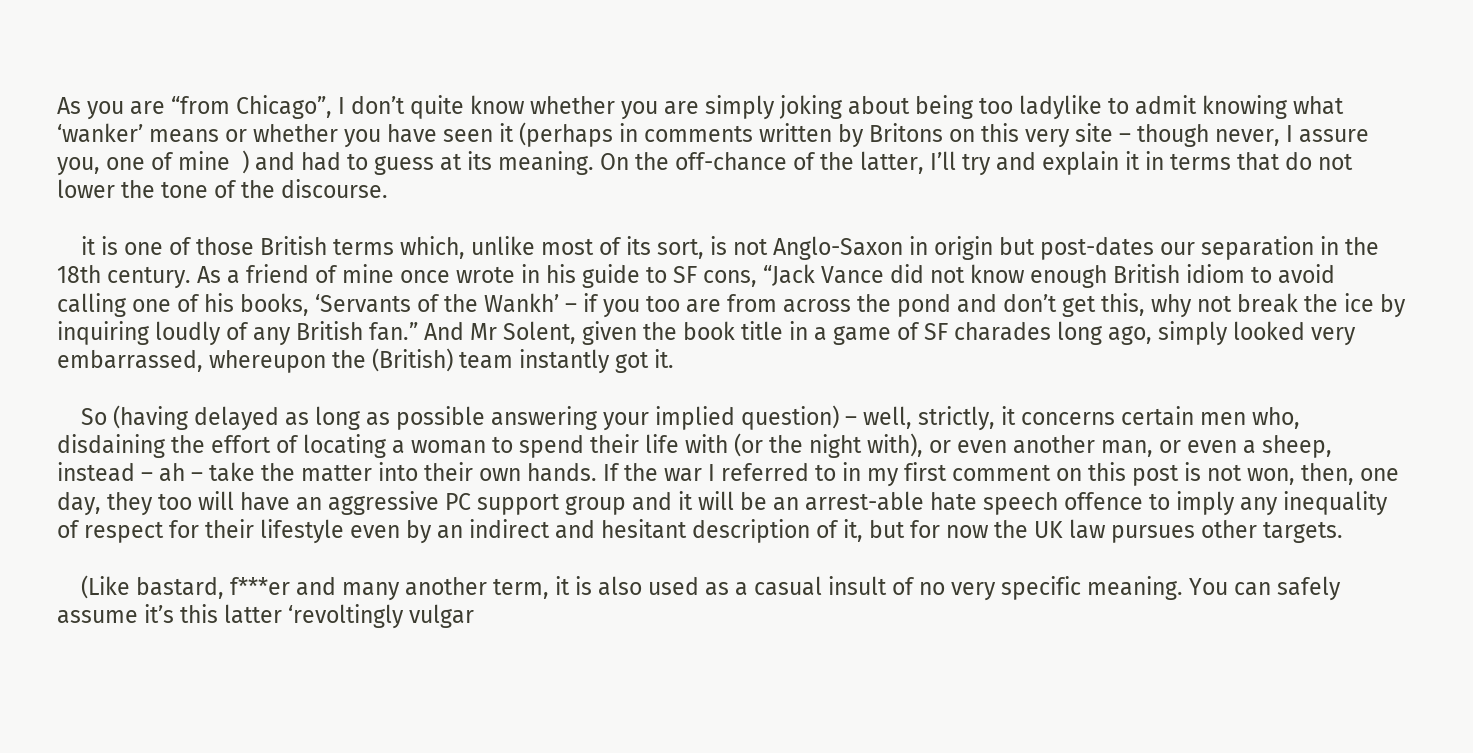As you are “from Chicago”, I don’t quite know whether you are simply joking about being too ladylike to admit knowing what ‘wanker’ means or whether you have seen it (perhaps in comments written by Britons on this very site – though never, I assure you, one of mine  ) and had to guess at its meaning. On the off-chance of the latter, I’ll try and explain it in terms that do not lower the tone of the discourse.

    it is one of those British terms which, unlike most of its sort, is not Anglo-Saxon in origin but post-dates our separation in the 18th century. As a friend of mine once wrote in his guide to SF cons, “Jack Vance did not know enough British idiom to avoid calling one of his books, ‘Servants of the Wankh’ – if you too are from across the pond and don’t get this, why not break the ice by inquiring loudly of any British fan.” And Mr Solent, given the book title in a game of SF charades long ago, simply looked very embarrassed, whereupon the (British) team instantly got it.

    So (having delayed as long as possible answering your implied question) – well, strictly, it concerns certain men who, disdaining the effort of locating a woman to spend their life with (or the night with), or even another man, or even a sheep, instead – ah – take the matter into their own hands. If the war I referred to in my first comment on this post is not won, then, one day, they too will have an aggressive PC support group and it will be an arrest-able hate speech offence to imply any inequality of respect for their lifestyle even by an indirect and hesitant description of it, but for now the UK law pursues other targets.

    (Like bastard, f***er and many another term, it is also used as a casual insult of no very specific meaning. You can safely assume it’s this latter ‘revoltingly vulgar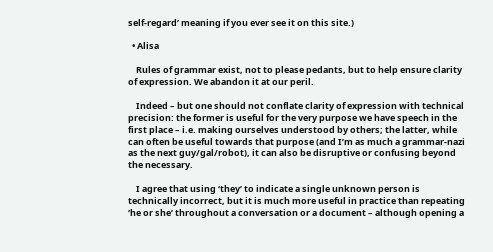self-regard’ meaning if you ever see it on this site.)

  • Alisa

    Rules of grammar exist, not to please pedants, but to help ensure clarity of expression. We abandon it at our peril.

    Indeed – but one should not conflate clarity of expression with technical precision: the former is useful for the very purpose we have speech in the first place – i.e. making ourselves understood by others; the latter, while can often be useful towards that purpose (and I’m as much a grammar-nazi as the next guy/gal/robot), it can also be disruptive or confusing beyond the necessary.

    I agree that using ‘they’ to indicate a single unknown person is technically incorrect, but it is much more useful in practice than repeating ‘he or she’ throughout a conversation or a document – although opening a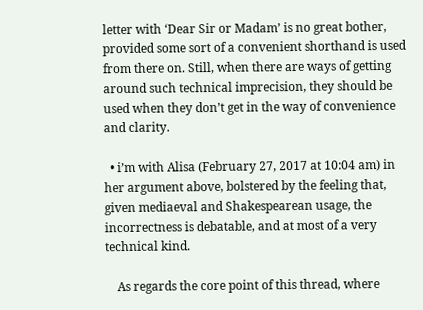letter with ‘Dear Sir or Madam’ is no great bother, provided some sort of a convenient shorthand is used from there on. Still, when there are ways of getting around such technical imprecision, they should be used when they don’t get in the way of convenience and clarity.

  • i’m with Alisa (February 27, 2017 at 10:04 am) in her argument above, bolstered by the feeling that, given mediaeval and Shakespearean usage, the incorrectness is debatable, and at most of a very technical kind.

    As regards the core point of this thread, where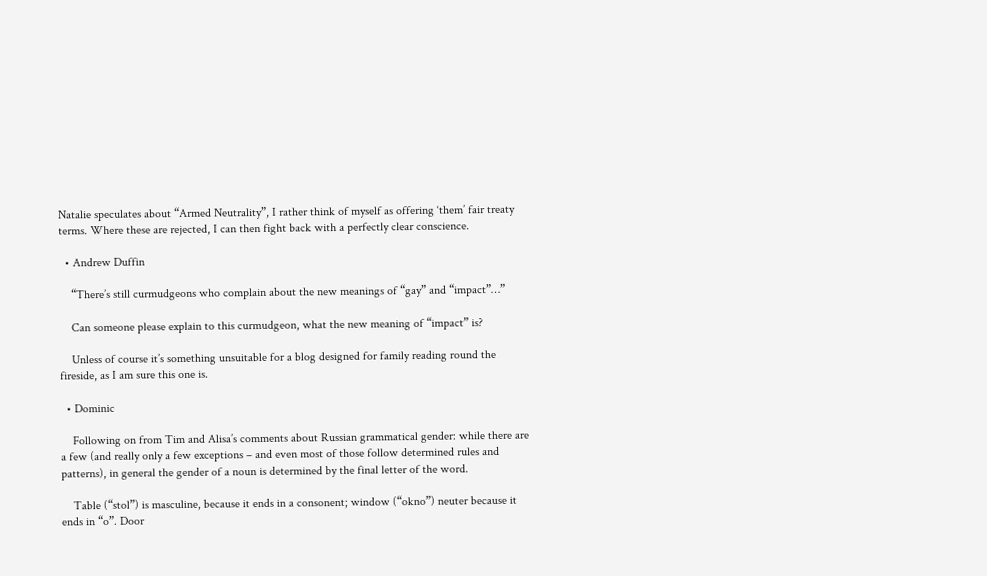Natalie speculates about “Armed Neutrality”, I rather think of myself as offering ‘them’ fair treaty terms. Where these are rejected, I can then fight back with a perfectly clear conscience.

  • Andrew Duffin

    “There’s still curmudgeons who complain about the new meanings of “gay” and “impact”…”

    Can someone please explain to this curmudgeon, what the new meaning of “impact” is?

    Unless of course it’s something unsuitable for a blog designed for family reading round the fireside, as I am sure this one is.

  • Dominic

    Following on from Tim and Alisa’s comments about Russian grammatical gender: while there are a few (and really only a few exceptions – and even most of those follow determined rules and patterns), in general the gender of a noun is determined by the final letter of the word.

    Table (“stol”) is masculine, because it ends in a consonent; window (“okno”) neuter because it ends in “o”. Door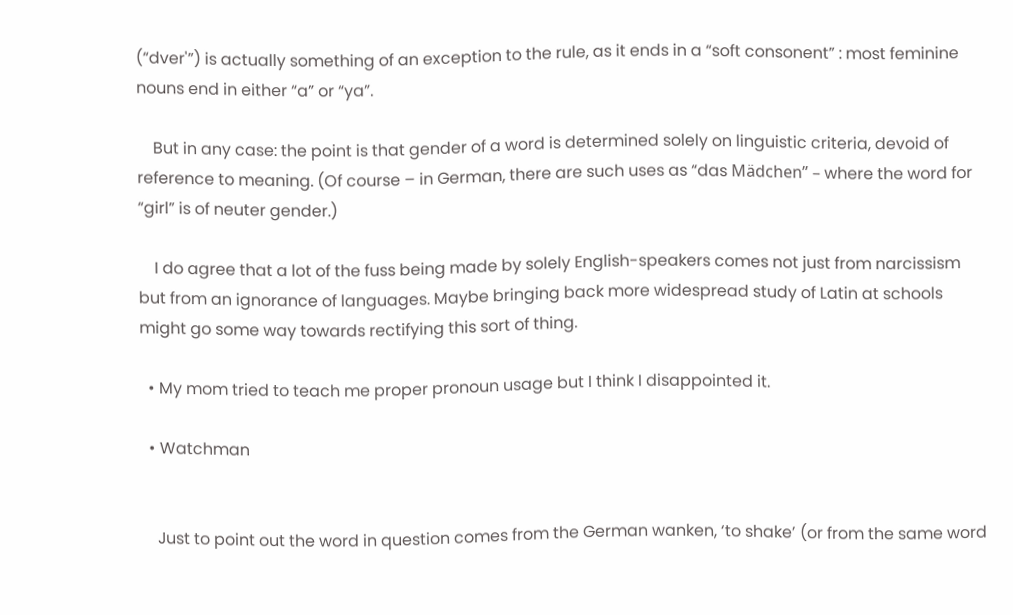(“dver'”) is actually something of an exception to the rule, as it ends in a “soft consonent” : most feminine nouns end in either “a” or “ya”.

    But in any case: the point is that gender of a word is determined solely on linguistic criteria, devoid of reference to meaning. (Of course – in German, there are such uses as “das Mädchen” – where the word for “girl” is of neuter gender.)

    I do agree that a lot of the fuss being made by solely English-speakers comes not just from narcissism but from an ignorance of languages. Maybe bringing back more widespread study of Latin at schools might go some way towards rectifying this sort of thing.

  • My mom tried to teach me proper pronoun usage but I think I disappointed it.

  • Watchman


    Just to point out the word in question comes from the German wanken, ‘to shake’ (or from the same word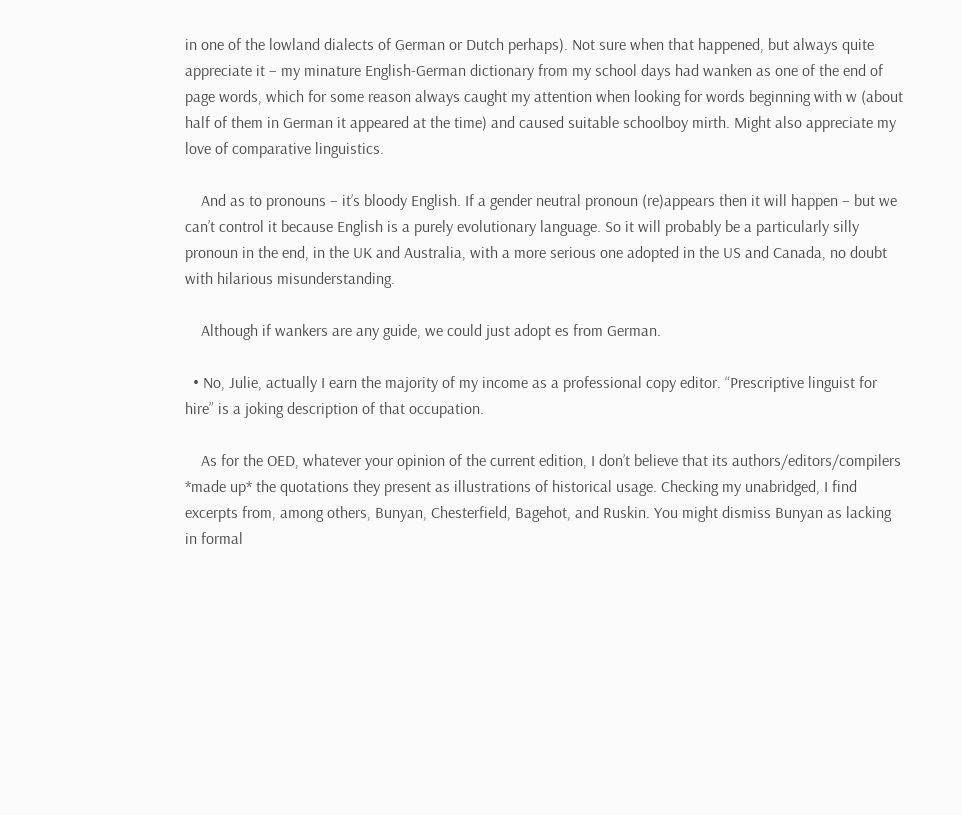in one of the lowland dialects of German or Dutch perhaps). Not sure when that happened, but always quite appreciate it – my minature English-German dictionary from my school days had wanken as one of the end of page words, which for some reason always caught my attention when looking for words beginning with w (about half of them in German it appeared at the time) and caused suitable schoolboy mirth. Might also appreciate my love of comparative linguistics.

    And as to pronouns – it’s bloody English. If a gender neutral pronoun (re)appears then it will happen – but we can’t control it because English is a purely evolutionary language. So it will probably be a particularly silly pronoun in the end, in the UK and Australia, with a more serious one adopted in the US and Canada, no doubt with hilarious misunderstanding.

    Although if wankers are any guide, we could just adopt es from German.

  • No, Julie, actually I earn the majority of my income as a professional copy editor. “Prescriptive linguist for hire” is a joking description of that occupation.

    As for the OED, whatever your opinion of the current edition, I don’t believe that its authors/editors/compilers *made up* the quotations they present as illustrations of historical usage. Checking my unabridged, I find excerpts from, among others, Bunyan, Chesterfield, Bagehot, and Ruskin. You might dismiss Bunyan as lacking in formal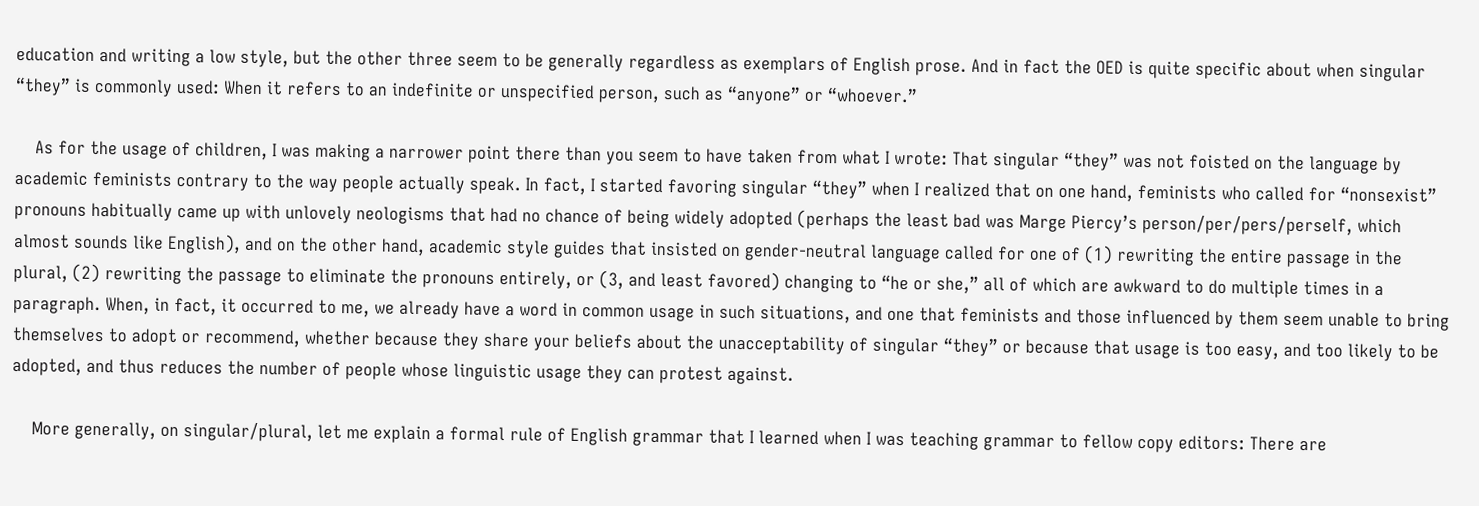education and writing a low style, but the other three seem to be generally regardless as exemplars of English prose. And in fact the OED is quite specific about when singular “they” is commonly used: When it refers to an indefinite or unspecified person, such as “anyone” or “whoever.”

    As for the usage of children, I was making a narrower point there than you seem to have taken from what I wrote: That singular “they” was not foisted on the language by academic feminists contrary to the way people actually speak. In fact, I started favoring singular “they” when I realized that on one hand, feminists who called for “nonsexist” pronouns habitually came up with unlovely neologisms that had no chance of being widely adopted (perhaps the least bad was Marge Piercy’s person/per/pers/perself, which almost sounds like English), and on the other hand, academic style guides that insisted on gender-neutral language called for one of (1) rewriting the entire passage in the plural, (2) rewriting the passage to eliminate the pronouns entirely, or (3, and least favored) changing to “he or she,” all of which are awkward to do multiple times in a paragraph. When, in fact, it occurred to me, we already have a word in common usage in such situations, and one that feminists and those influenced by them seem unable to bring themselves to adopt or recommend, whether because they share your beliefs about the unacceptability of singular “they” or because that usage is too easy, and too likely to be adopted, and thus reduces the number of people whose linguistic usage they can protest against.

    More generally, on singular/plural, let me explain a formal rule of English grammar that I learned when I was teaching grammar to fellow copy editors: There are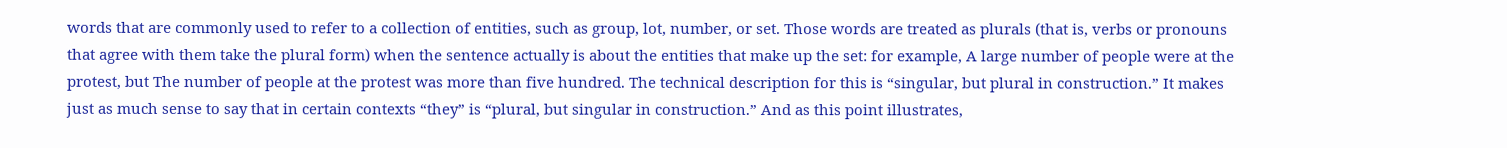words that are commonly used to refer to a collection of entities, such as group, lot, number, or set. Those words are treated as plurals (that is, verbs or pronouns that agree with them take the plural form) when the sentence actually is about the entities that make up the set: for example, A large number of people were at the protest, but The number of people at the protest was more than five hundred. The technical description for this is “singular, but plural in construction.” It makes just as much sense to say that in certain contexts “they” is “plural, but singular in construction.” And as this point illustrates,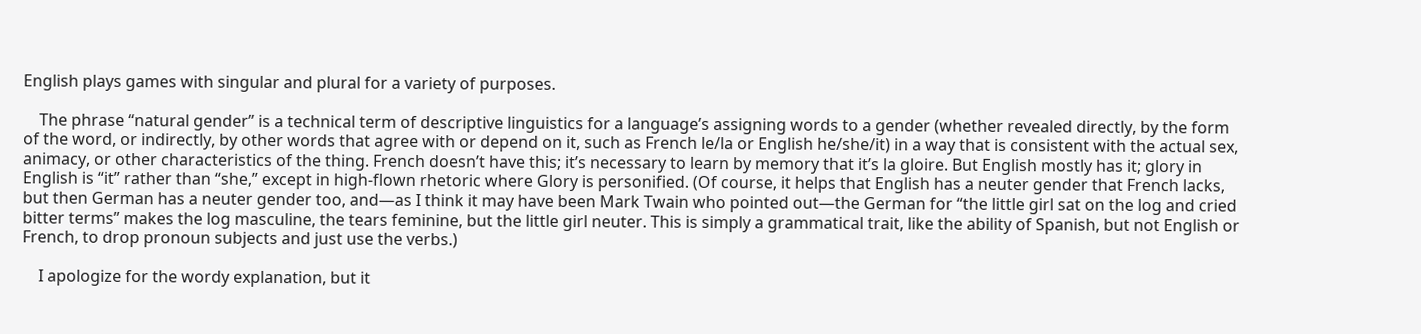English plays games with singular and plural for a variety of purposes.

    The phrase “natural gender” is a technical term of descriptive linguistics for a language’s assigning words to a gender (whether revealed directly, by the form of the word, or indirectly, by other words that agree with or depend on it, such as French le/la or English he/she/it) in a way that is consistent with the actual sex, animacy, or other characteristics of the thing. French doesn’t have this; it’s necessary to learn by memory that it’s la gloire. But English mostly has it; glory in English is “it” rather than “she,” except in high-flown rhetoric where Glory is personified. (Of course, it helps that English has a neuter gender that French lacks, but then German has a neuter gender too, and—as I think it may have been Mark Twain who pointed out—the German for “the little girl sat on the log and cried bitter terms” makes the log masculine, the tears feminine, but the little girl neuter. This is simply a grammatical trait, like the ability of Spanish, but not English or French, to drop pronoun subjects and just use the verbs.)

    I apologize for the wordy explanation, but it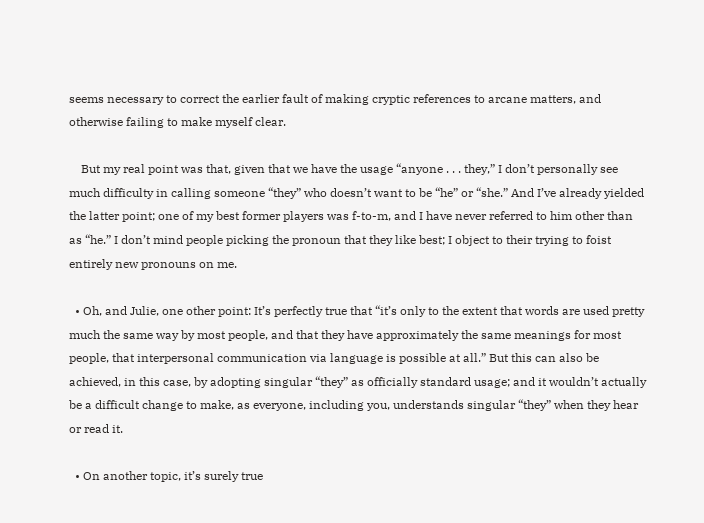seems necessary to correct the earlier fault of making cryptic references to arcane matters, and otherwise failing to make myself clear.

    But my real point was that, given that we have the usage “anyone . . . they,” I don’t personally see much difficulty in calling someone “they” who doesn’t want to be “he” or “she.” And I’ve already yielded the latter point; one of my best former players was f-to-m, and I have never referred to him other than as “he.” I don’t mind people picking the pronoun that they like best; I object to their trying to foist entirely new pronouns on me.

  • Oh, and Julie, one other point: It’s perfectly true that “it’s only to the extent that words are used pretty much the same way by most people, and that they have approximately the same meanings for most people, that interpersonal communication via language is possible at all.” But this can also be achieved, in this case, by adopting singular “they” as officially standard usage; and it wouldn’t actually be a difficult change to make, as everyone, including you, understands singular “they” when they hear or read it.

  • On another topic, it’s surely true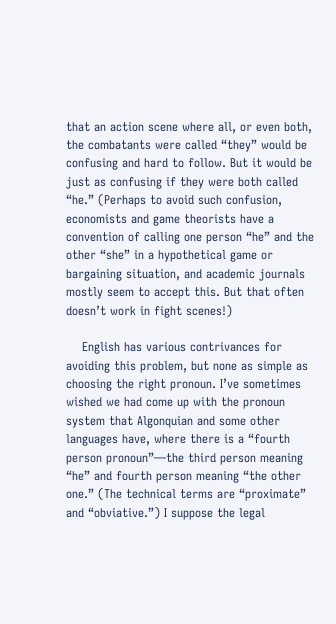that an action scene where all, or even both, the combatants were called “they” would be confusing and hard to follow. But it would be just as confusing if they were both called “he.” (Perhaps to avoid such confusion, economists and game theorists have a convention of calling one person “he” and the other “she” in a hypothetical game or bargaining situation, and academic journals mostly seem to accept this. But that often doesn’t work in fight scenes!)

    English has various contrivances for avoiding this problem, but none as simple as choosing the right pronoun. I’ve sometimes wished we had come up with the pronoun system that Algonquian and some other languages have, where there is a “fourth person pronoun”—the third person meaning “he” and fourth person meaning “the other one.” (The technical terms are “proximate” and “obviative.”) I suppose the legal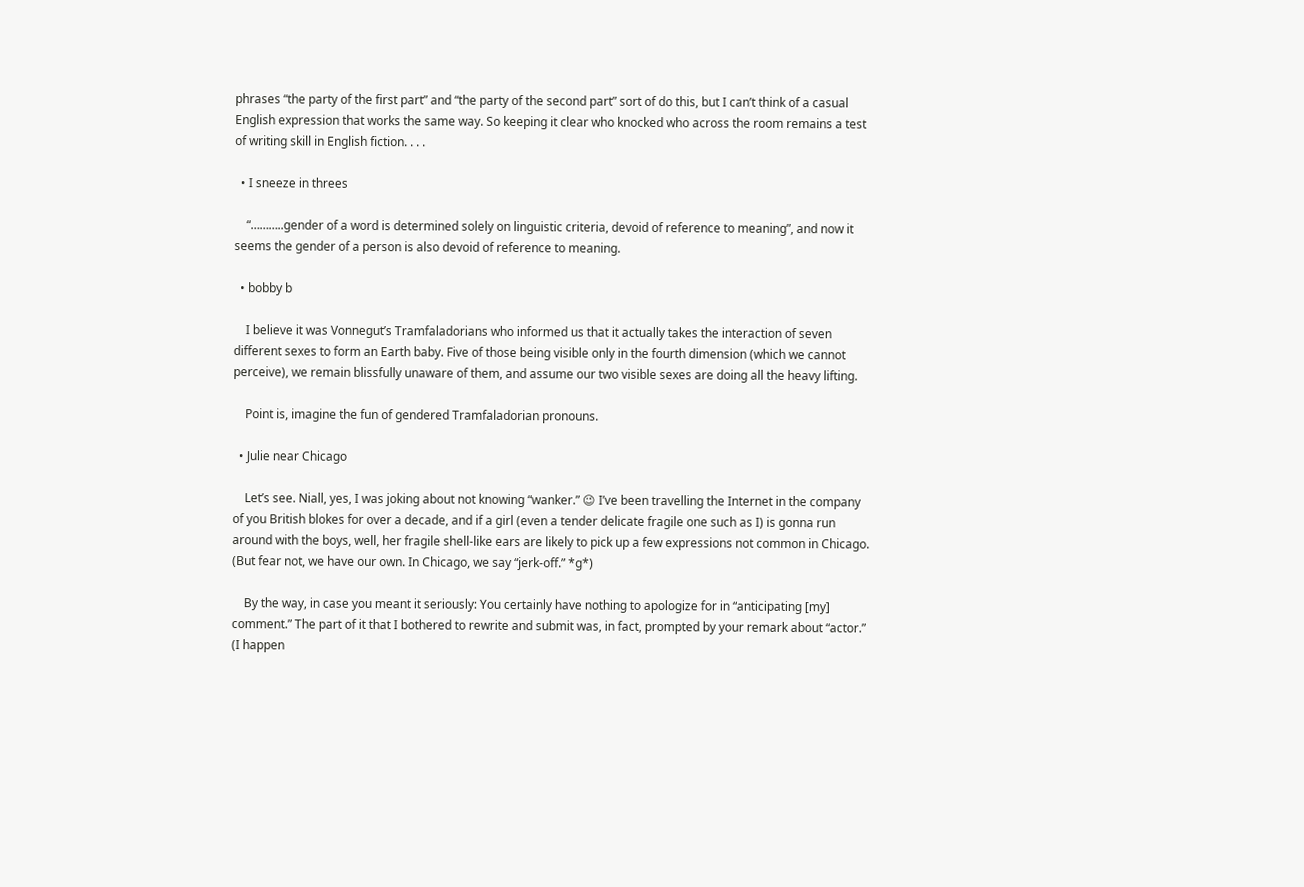phrases “the party of the first part” and “the party of the second part” sort of do this, but I can’t think of a casual English expression that works the same way. So keeping it clear who knocked who across the room remains a test of writing skill in English fiction. . . .

  • I sneeze in threes

    “………..gender of a word is determined solely on linguistic criteria, devoid of reference to meaning”, and now it seems the gender of a person is also devoid of reference to meaning.

  • bobby b

    I believe it was Vonnegut’s Tramfaladorians who informed us that it actually takes the interaction of seven different sexes to form an Earth baby. Five of those being visible only in the fourth dimension (which we cannot perceive), we remain blissfully unaware of them, and assume our two visible sexes are doing all the heavy lifting.

    Point is, imagine the fun of gendered Tramfaladorian pronouns.

  • Julie near Chicago

    Let’s see. Niall, yes, I was joking about not knowing “wanker.” 😉 I’ve been travelling the Internet in the company of you British blokes for over a decade, and if a girl (even a tender delicate fragile one such as I) is gonna run around with the boys, well, her fragile shell-like ears are likely to pick up a few expressions not common in Chicago. (But fear not, we have our own. In Chicago, we say “jerk-off.” *g*)

    By the way, in case you meant it seriously: You certainly have nothing to apologize for in “anticipating [my] comment.” The part of it that I bothered to rewrite and submit was, in fact, prompted by your remark about “actor.” (I happen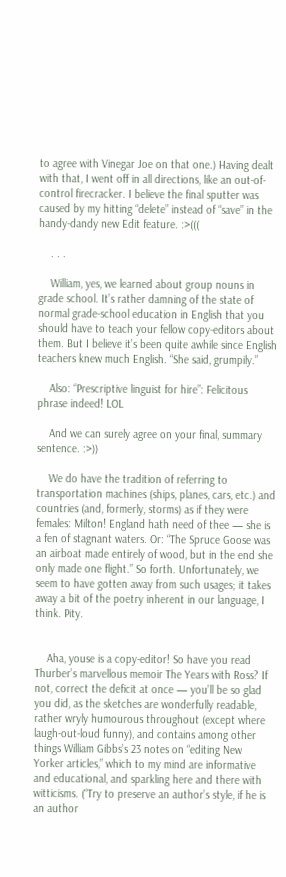to agree with Vinegar Joe on that one.) Having dealt with that, I went off in all directions, like an out-of-control firecracker. I believe the final sputter was caused by my hitting “delete” instead of “save” in the handy-dandy new Edit feature. :>(((

    . . .

    William, yes, we learned about group nouns in grade school. It’s rather damning of the state of normal grade-school education in English that you should have to teach your fellow copy-editors about them. But I believe it’s been quite awhile since English teachers knew much English. “She said, grumpily.”

    Also: “Prescriptive linguist for hire”: Felicitous phrase indeed! LOL

    And we can surely agree on your final, summary sentence. :>))

    We do have the tradition of referring to transportation machines (ships, planes, cars, etc.) and countries (and, formerly, storms) as if they were females: Milton! England hath need of thee — she is a fen of stagnant waters. Or: “The Spruce Goose was an airboat made entirely of wood, but in the end she only made one flight.” So forth. Unfortunately, we seem to have gotten away from such usages; it takes away a bit of the poetry inherent in our language, I think. Pity.


    Aha, youse is a copy-editor! So have you read Thurber’s marvellous memoir The Years with Ross? If not, correct the deficit at once — you’ll be so glad you did, as the sketches are wonderfully readable, rather wryly humourous throughout (except where laugh-out-loud funny), and contains among other things William Gibbs’s 23 notes on “editing New Yorker articles,” which to my mind are informative and educational, and sparkling here and there with witticisms. (“Try to preserve an author’s style, if he is an author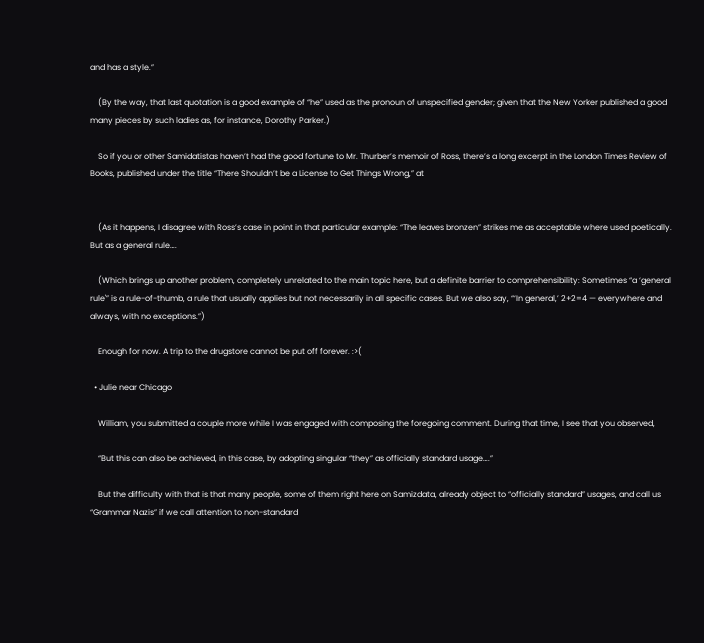and has a style.”

    (By the way, that last quotation is a good example of “he” used as the pronoun of unspecified gender; given that the New Yorker published a good many pieces by such ladies as, for instance, Dorothy Parker.)

    So if you or other Samidatistas haven’t had the good fortune to Mr. Thurber’s memoir of Ross, there’s a long excerpt in the London Times Review of Books, published under the title “There Shouldn’t be a License to Get Things Wrong,” at


    (As it happens, I disagree with Ross’s case in point in that particular example: “The leaves bronzen” strikes me as acceptable where used poetically. But as a general rule….

    (Which brings up another problem, completely unrelated to the main topic here, but a definite barrier to comprehensibility: Sometimes “a ‘general rule'” is a rule-of-thumb, a rule that usually applies but not necessarily in all specific cases. But we also say, “‘In general,’ 2+2=4 — everywhere and always, with no exceptions.”)

    Enough for now. A trip to the drugstore cannot be put off forever. :>(

  • Julie near Chicago

    William, you submitted a couple more while I was engaged with composing the foregoing comment. During that time, I see that you observed,

    “But this can also be achieved, in this case, by adopting singular “they” as officially standard usage….”

    But the difficulty with that is that many people, some of them right here on Samizdata, already object to “officially standard” usages, and call us “Grammar Nazis” if we call attention to non-standard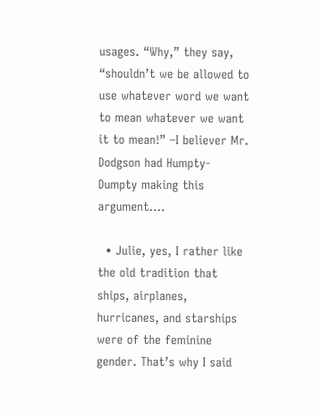usages. “Why,” they say, “shouldn’t we be allowed to use whatever word we want to mean whatever we want it to mean!” –I believer Mr. Dodgson had Humpty-Dumpty making this argument….

  • Julie, yes, I rather like the old tradition that ships, airplanes, hurricanes, and starships were of the feminine gender. That’s why I said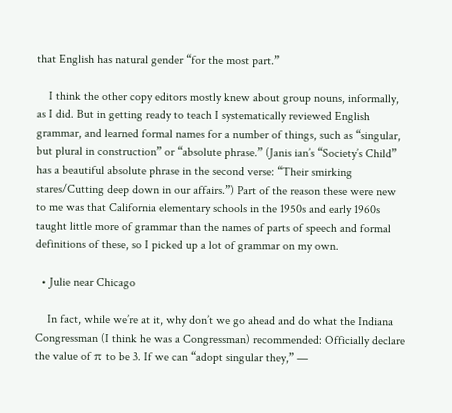that English has natural gender “for the most part.”

    I think the other copy editors mostly knew about group nouns, informally, as I did. But in getting ready to teach I systematically reviewed English grammar, and learned formal names for a number of things, such as “singular, but plural in construction” or “absolute phrase.” (Janis ian’s “Society’s Child” has a beautiful absolute phrase in the second verse: “Their smirking stares/Cutting deep down in our affairs.”) Part of the reason these were new to me was that California elementary schools in the 1950s and early 1960s taught little more of grammar than the names of parts of speech and formal definitions of these, so I picked up a lot of grammar on my own.

  • Julie near Chicago

    In fact, while we’re at it, why don’t we go ahead and do what the Indiana Congressman (I think he was a Congressman) recommended: Officially declare the value of π to be 3. If we can “adopt singular they,” —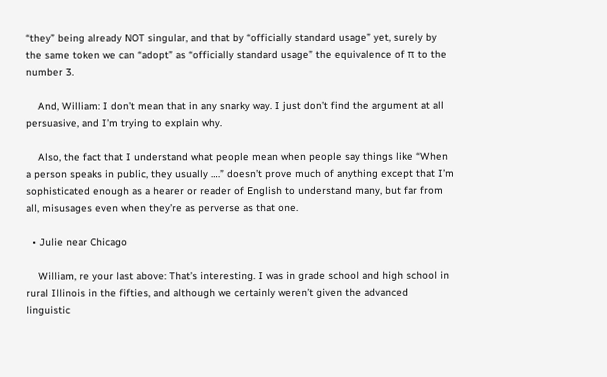“they” being already NOT singular, and that by “officially standard usage” yet, surely by the same token we can “adopt” as “officially standard usage” the equivalence of π to the number 3.

    And, William: I don’t mean that in any snarky way. I just don’t find the argument at all persuasive, and I’m trying to explain why.

    Also, the fact that I understand what people mean when people say things like “When a person speaks in public, they usually ….” doesn’t prove much of anything except that I’m sophisticated enough as a hearer or reader of English to understand many, but far from all, misusages even when they’re as perverse as that one.

  • Julie near Chicago

    William, re your last above: That’s interesting. I was in grade school and high school in rural Illinois in the fifties, and although we certainly weren’t given the advanced linguistic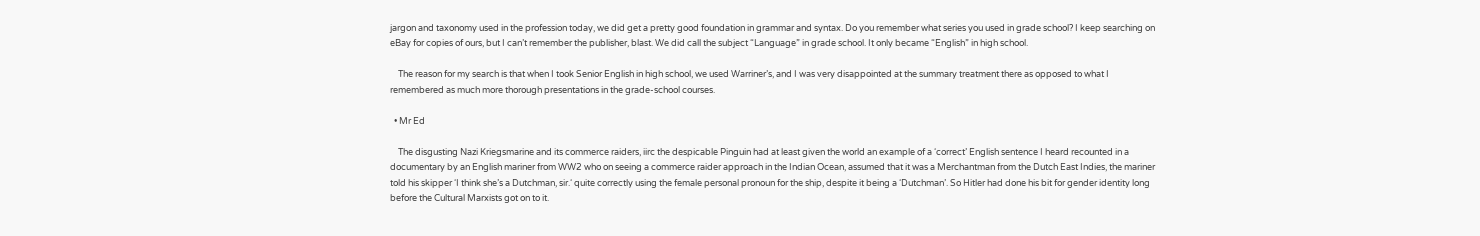jargon and taxonomy used in the profession today, we did get a pretty good foundation in grammar and syntax. Do you remember what series you used in grade school? I keep searching on eBay for copies of ours, but I can’t remember the publisher, blast. We did call the subject “Language” in grade school. It only became “English” in high school.

    The reason for my search is that when I took Senior English in high school, we used Warriner’s, and I was very disappointed at the summary treatment there as opposed to what I remembered as much more thorough presentations in the grade-school courses.

  • Mr Ed

    The disgusting Nazi Kriegsmarine and its commerce raiders, iirc the despicable Pinguin had at least given the world an example of a ‘correct’ English sentence I heard recounted in a documentary by an English mariner from WW2 who on seeing a commerce raider approach in the Indian Ocean, assumed that it was a Merchantman from the Dutch East Indies, the mariner told his skipper ‘I think she’s a Dutchman, sir.‘ quite correctly using the female personal pronoun for the ship, despite it being a ‘Dutchman’. So Hitler had done his bit for gender identity long before the Cultural Marxists got on to it.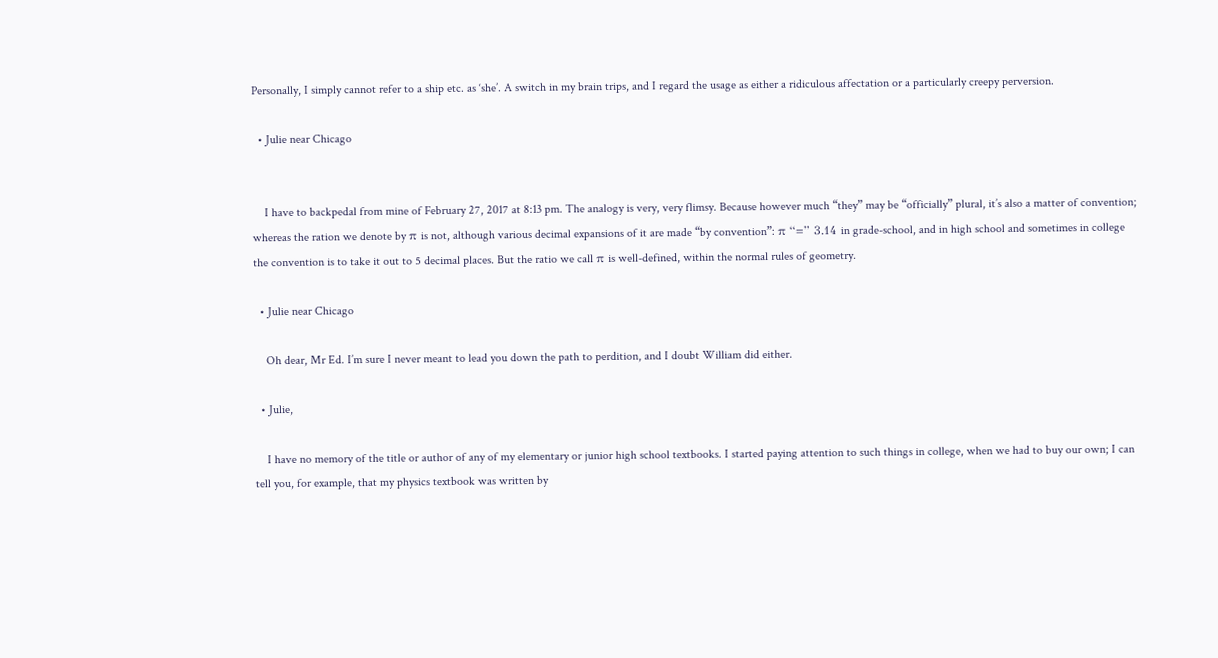Personally, I simply cannot refer to a ship etc. as ‘she’. A switch in my brain trips, and I regard the usage as either a ridiculous affectation or a particularly creepy perversion.

  • Julie near Chicago


    I have to backpedal from mine of February 27, 2017 at 8:13 pm. The analogy is very, very flimsy. Because however much “they” may be “officially” plural, it’s also a matter of convention; whereas the ration we denote by π is not, although various decimal expansions of it are made “by convention”: π “=” 3.14 in grade-school, and in high school and sometimes in college the convention is to take it out to 5 decimal places. But the ratio we call π is well-defined, within the normal rules of geometry.

  • Julie near Chicago

    Oh dear, Mr Ed. I’m sure I never meant to lead you down the path to perdition, and I doubt William did either.

  • Julie,

    I have no memory of the title or author of any of my elementary or junior high school textbooks. I started paying attention to such things in college, when we had to buy our own; I can tell you, for example, that my physics textbook was written by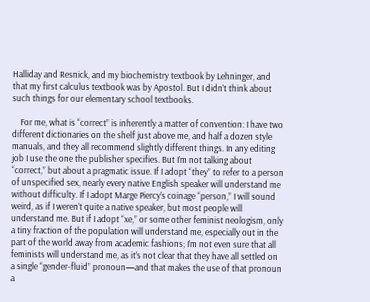Halliday and Resnick, and my biochemistry textbook by Lehninger, and that my first calculus textbook was by Apostol. But I didn’t think about such things for our elementary school textbooks.

    For me, what is “correct” is inherently a matter of convention: I have two different dictionaries on the shelf just above me, and half a dozen style manuals, and they all recommend slightly different things. In any editing job I use the one the publisher specifies. But I’m not talking about “correct,” but about a pragmatic issue. If I adopt “they” to refer to a person of unspecified sex, nearly every native English speaker will understand me without difficulty. If I adopt Marge Piercy’s coinage “person,” I will sound weird, as if I weren’t quite a native speaker, but most people will understand me. But if I adopt “xe,” or some other feminist neologism, only a tiny fraction of the population will understand me, especially out in the part of the world away from academic fashions; I’m not even sure that all feminists will understand me, as it’s not clear that they have all settled on a single “gender-fluid” pronoun—and that makes the use of that pronoun a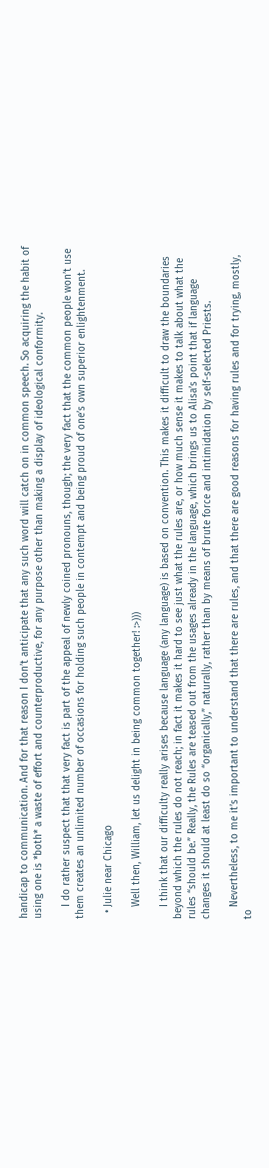handicap to communication. And for that reason I don’t anticipate that any such word will catch on in common speech. So acquiring the habit of using one is *both* a waste of effort and counterproductive, for any purpose other than making a display of ideological conformity.

    I do rather suspect that that very fact is part of the appeal of newly coined pronouns, though; the very fact that the common people won’t use them creates an unlimited number of occasions for holding such people in contempt and being proud of one’s own superior enlightenment.

  • Julie near Chicago

    Well then, William, let us delight in being common together! :>)))

    I think that our difficulty really arises because language (any language) is based on convention. This makes it difficult to draw the boundaries beyond which the rules do not reach; in fact it makes it hard to see just what the rules are, or how much sense it makes to talk about what the rules “should be.” Really, the Rules are teased out from the usages already in the language, which brings us to Alisa’s point that if language changes it should at least do so “organically,” naturally, rather than by means of brute force and intimidation by self-selected Priests.

    Nevertheless, to me it’s important to understand that there are rules, and that there are good reasons for having rules and for trying, mostly, to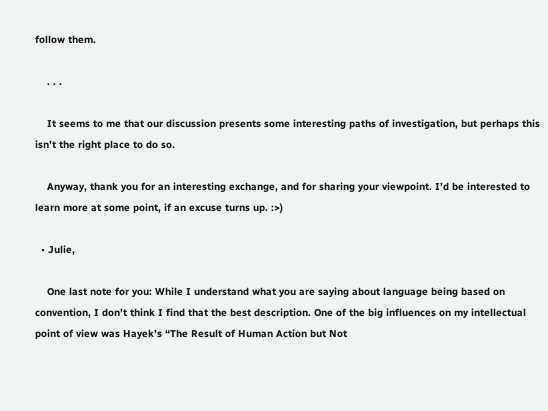follow them.

    . . .

    It seems to me that our discussion presents some interesting paths of investigation, but perhaps this isn’t the right place to do so.

    Anyway, thank you for an interesting exchange, and for sharing your viewpoint. I’d be interested to learn more at some point, if an excuse turns up. :>)

  • Julie,

    One last note for you: While I understand what you are saying about language being based on convention, I don’t think I find that the best description. One of the big influences on my intellectual point of view was Hayek’s “The Result of Human Action but Not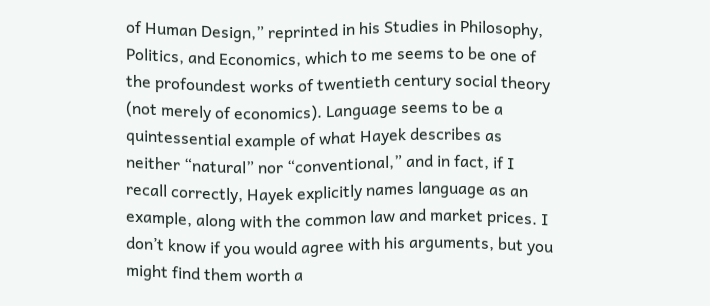of Human Design,” reprinted in his Studies in Philosophy, Politics, and Economics, which to me seems to be one of the profoundest works of twentieth century social theory (not merely of economics). Language seems to be a quintessential example of what Hayek describes as neither “natural” nor “conventional,” and in fact, if I recall correctly, Hayek explicitly names language as an example, along with the common law and market prices. I don’t know if you would agree with his arguments, but you might find them worth a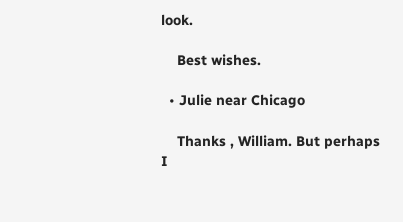look.

    Best wishes.

  • Julie near Chicago

    Thanks , William. But perhaps I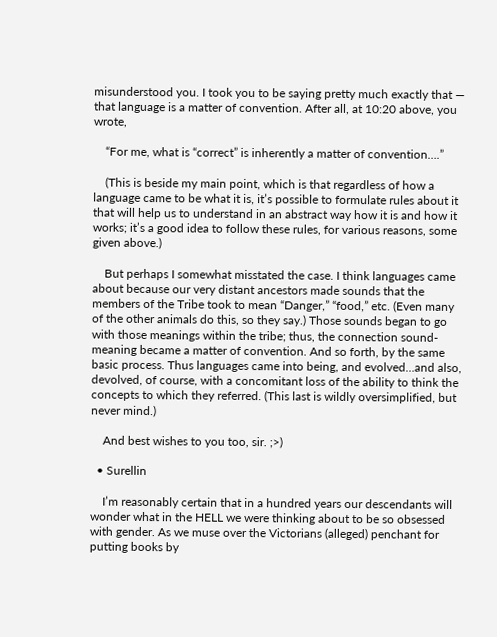misunderstood you. I took you to be saying pretty much exactly that — that language is a matter of convention. After all, at 10:20 above, you wrote,

    “For me, what is “correct” is inherently a matter of convention….”

    (This is beside my main point, which is that regardless of how a language came to be what it is, it’s possible to formulate rules about it that will help us to understand in an abstract way how it is and how it works; it’s a good idea to follow these rules, for various reasons, some given above.)

    But perhaps I somewhat misstated the case. I think languages came about because our very distant ancestors made sounds that the members of the Tribe took to mean “Danger,” “food,” etc. (Even many of the other animals do this, so they say.) Those sounds began to go with those meanings within the tribe; thus, the connection sound-meaning became a matter of convention. And so forth, by the same basic process. Thus languages came into being, and evolved…and also, devolved, of course, with a concomitant loss of the ability to think the concepts to which they referred. (This last is wildly oversimplified, but never mind.)

    And best wishes to you too, sir. ;>)

  • Surellin

    I’m reasonably certain that in a hundred years our descendants will wonder what in the HELL we were thinking about to be so obsessed with gender. As we muse over the Victorians (alleged) penchant for putting books by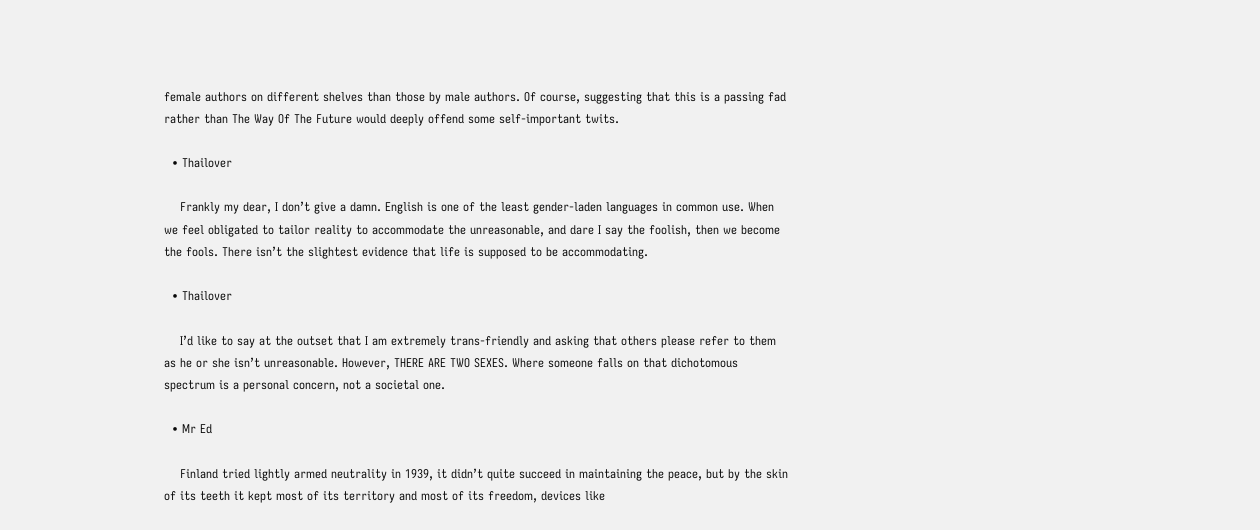female authors on different shelves than those by male authors. Of course, suggesting that this is a passing fad rather than The Way Of The Future would deeply offend some self-important twits.

  • Thailover

    Frankly my dear, I don’t give a damn. English is one of the least gender-laden languages in common use. When we feel obligated to tailor reality to accommodate the unreasonable, and dare I say the foolish, then we become the fools. There isn’t the slightest evidence that life is supposed to be accommodating.

  • Thailover

    I’d like to say at the outset that I am extremely trans-friendly and asking that others please refer to them as he or she isn’t unreasonable. However, THERE ARE TWO SEXES. Where someone falls on that dichotomous spectrum is a personal concern, not a societal one.

  • Mr Ed

    Finland tried lightly armed neutrality in 1939, it didn’t quite succeed in maintaining the peace, but by the skin of its teeth it kept most of its territory and most of its freedom, devices like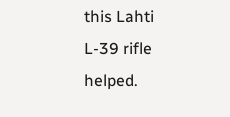this Lahti L-39 rifle helped.